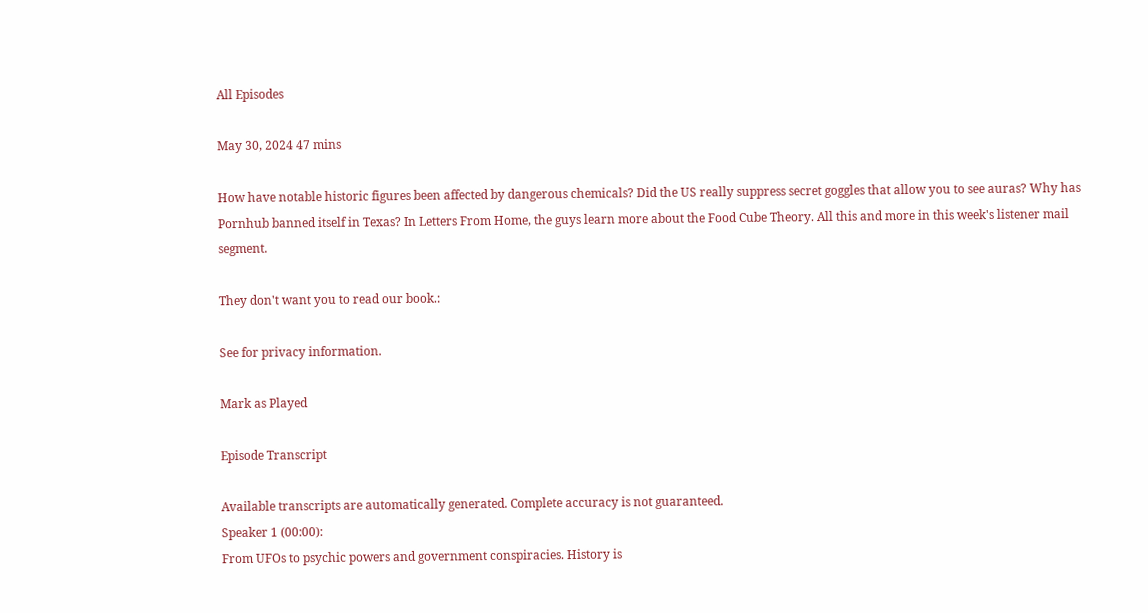All Episodes

May 30, 2024 47 mins

How have notable historic figures been affected by dangerous chemicals? Did the US really suppress secret goggles that allow you to see auras? Why has Pornhub banned itself in Texas? In Letters From Home, the guys learn more about the Food Cube Theory. All this and more in this week's listener mail segment.

They don't want you to read our book.:

See for privacy information.

Mark as Played

Episode Transcript

Available transcripts are automatically generated. Complete accuracy is not guaranteed.
Speaker 1 (00:00):
From UFOs to psychic powers and government conspiracies. History is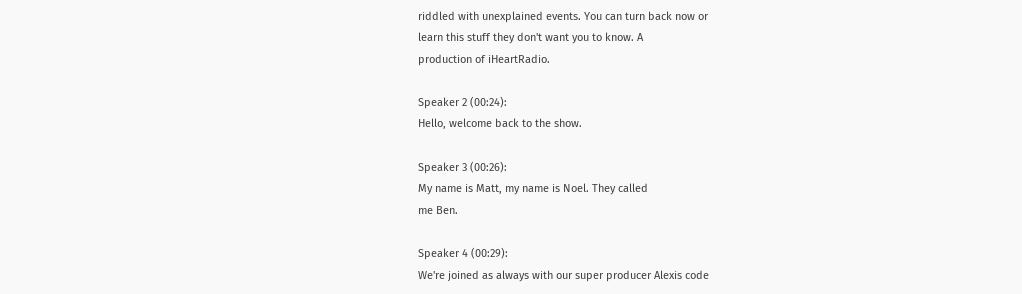riddled with unexplained events. You can turn back now or
learn this stuff they don't want you to know. A
production of iHeartRadio.

Speaker 2 (00:24):
Hello, welcome back to the show.

Speaker 3 (00:26):
My name is Matt, my name is Noel. They called
me Ben.

Speaker 4 (00:29):
We're joined as always with our super producer Alexis code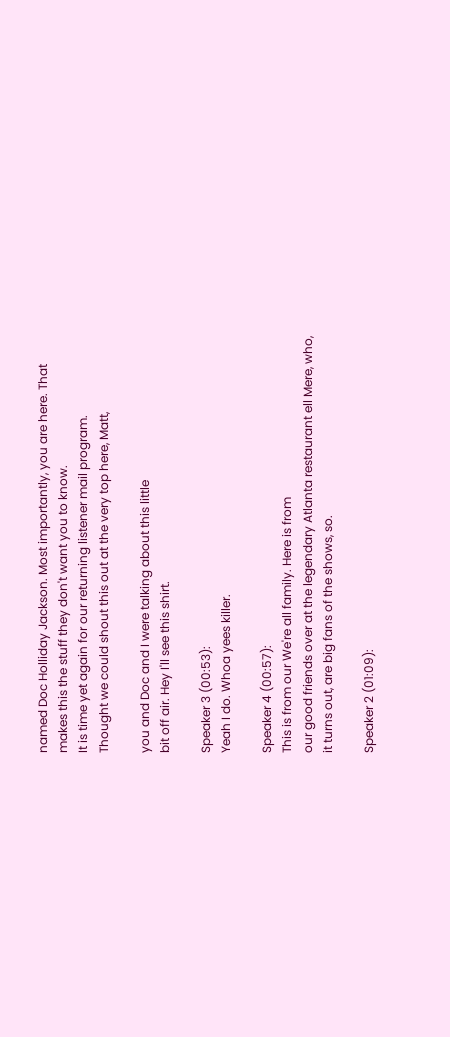named Doc Holliday Jackson. Most importantly, you are here. That
makes this the stuff they don't want you to know.
It is time yet again for our returning listener mail program.
Thought we could shout this out at the very top here, Matt,

you and Doc and I were talking about this little
bit off air. Hey I'll see this shirt.

Speaker 3 (00:53):
Yeah I do. Whoa yees killer.

Speaker 4 (00:57):
This is from our We're all family. Here is from
our good friends over at the legendary Atlanta restaurant ell Mere, who,
it turns out, are big fans of the shows, so.

Speaker 2 (01:09):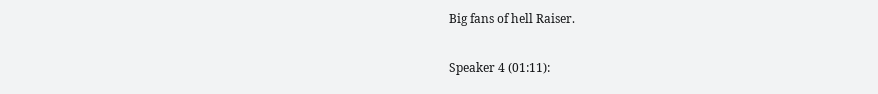Big fans of hell Raiser.

Speaker 4 (01:11):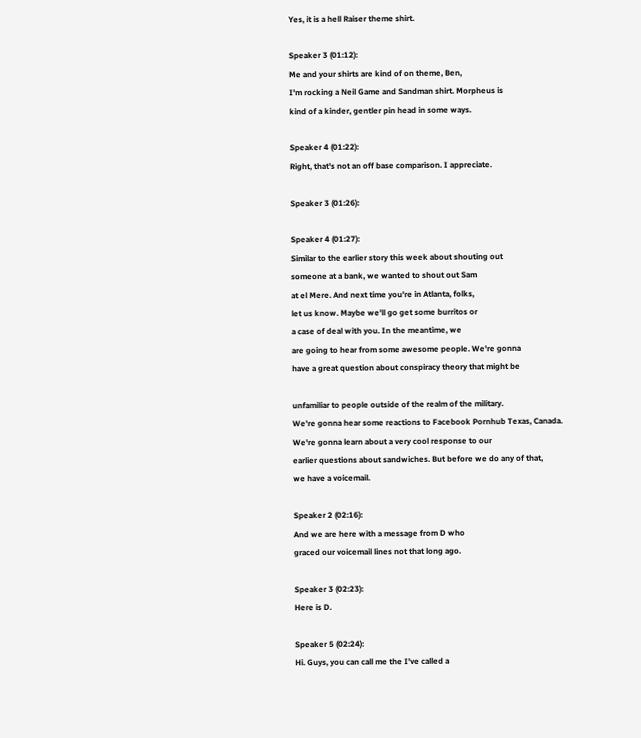Yes, it is a hell Raiser theme shirt.

Speaker 3 (01:12):
Me and your shirts are kind of on theme, Ben,
I'm rocking a Neil Game and Sandman shirt. Morpheus is
kind of a kinder, gentler pin head in some ways.

Speaker 4 (01:22):
Right, that's not an off base comparison. I appreciate.

Speaker 3 (01:26):

Speaker 4 (01:27):
Similar to the earlier story this week about shouting out
someone at a bank, we wanted to shout out Sam
at el Mere. And next time you're in Atlanta, folks,
let us know. Maybe we'll go get some burritos or
a case of deal with you. In the meantime, we
are going to hear from some awesome people. We're gonna
have a great question about conspiracy theory that might be

unfamiliar to people outside of the realm of the military.
We're gonna hear some reactions to Facebook Pornhub Texas, Canada.
We're gonna learn about a very cool response to our
earlier questions about sandwiches. But before we do any of that,
we have a voicemail.

Speaker 2 (02:16):
And we are here with a message from D who
graced our voicemail lines not that long ago.

Speaker 3 (02:23):
Here is D.

Speaker 5 (02:24):
Hi. Guys, you can call me the I've called a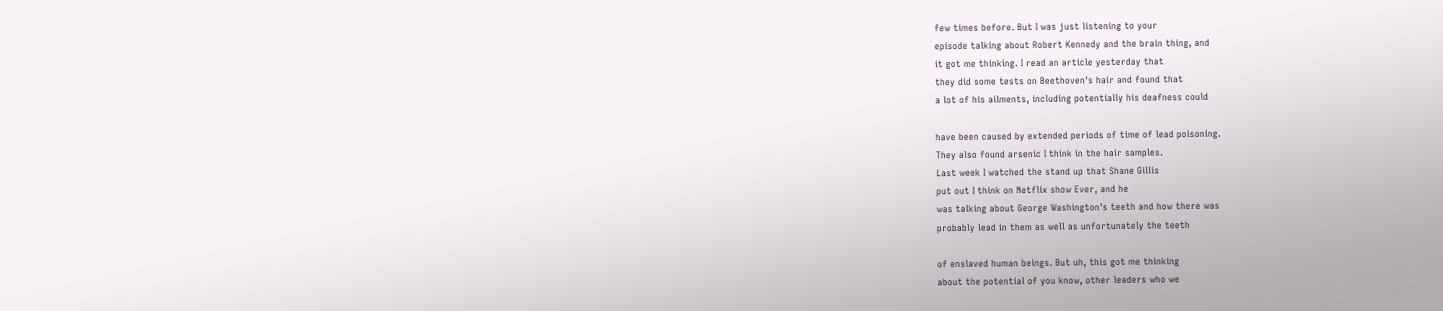few times before. But I was just listening to your
episode talking about Robert Kennedy and the brain thing, and
it got me thinking. I read an article yesterday that
they did some tests on Beethoven's hair and found that
a lot of his ailments, including potentially his deafness could

have been caused by extended periods of time of lead poisoning.
They also found arsenic I think in the hair samples.
Last week I watched the stand up that Shane Gillis
put out I think on Netflix show Ever, and he
was talking about George Washington's teeth and how there was
probably lead in them as well as unfortunately the teeth

of enslaved human beings. But uh, this got me thinking
about the potential of you know, other leaders who we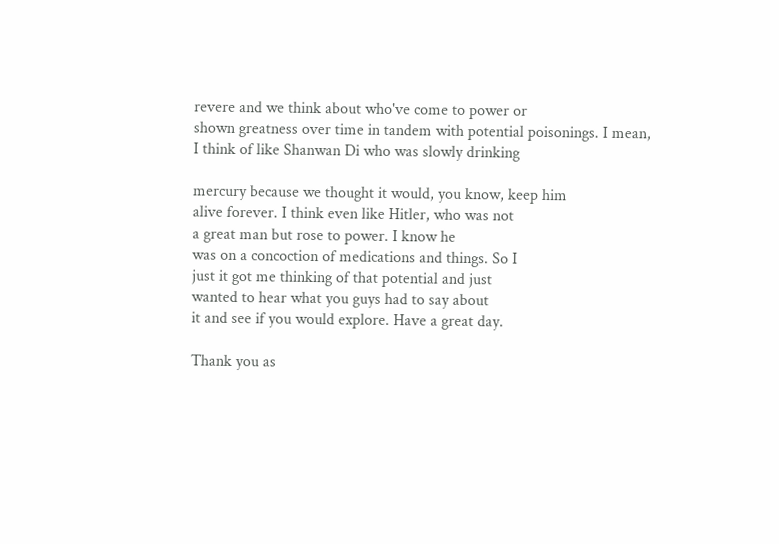revere and we think about who've come to power or
shown greatness over time in tandem with potential poisonings. I mean,
I think of like Shanwan Di who was slowly drinking

mercury because we thought it would, you know, keep him
alive forever. I think even like Hitler, who was not
a great man but rose to power. I know he
was on a concoction of medications and things. So I
just it got me thinking of that potential and just
wanted to hear what you guys had to say about
it and see if you would explore. Have a great day.

Thank you as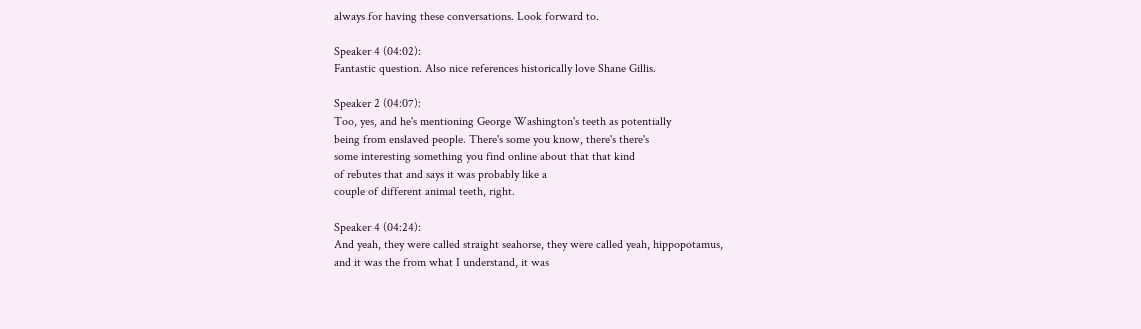always for having these conversations. Look forward to.

Speaker 4 (04:02):
Fantastic question. Also nice references historically love Shane Gillis.

Speaker 2 (04:07):
Too, yes, and he's mentioning George Washington's teeth as potentially
being from enslaved people. There's some you know, there's there's
some interesting something you find online about that that kind
of rebutes that and says it was probably like a
couple of different animal teeth, right.

Speaker 4 (04:24):
And yeah, they were called straight seahorse, they were called yeah, hippopotamus,
and it was the from what I understand, it was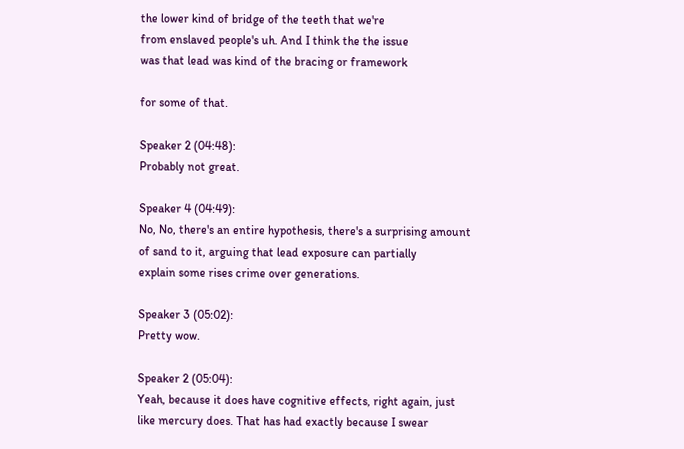the lower kind of bridge of the teeth that we're
from enslaved people's uh. And I think the the issue
was that lead was kind of the bracing or framework

for some of that.

Speaker 2 (04:48):
Probably not great.

Speaker 4 (04:49):
No, No, there's an entire hypothesis, there's a surprising amount
of sand to it, arguing that lead exposure can partially
explain some rises crime over generations.

Speaker 3 (05:02):
Pretty wow.

Speaker 2 (05:04):
Yeah, because it does have cognitive effects, right again, just
like mercury does. That has had exactly because I swear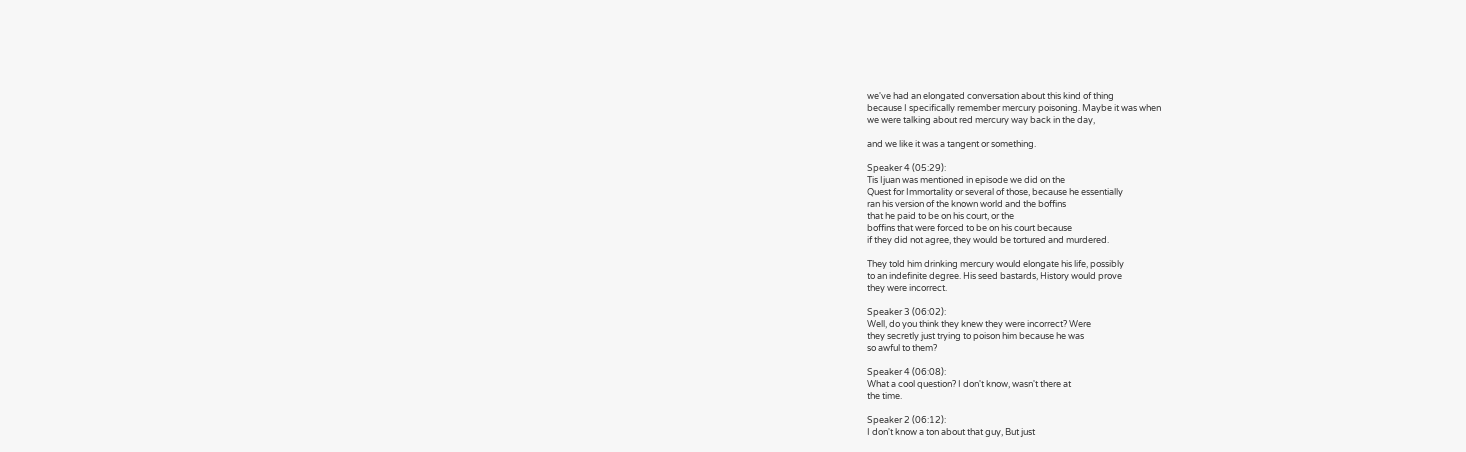we've had an elongated conversation about this kind of thing
because I specifically remember mercury poisoning. Maybe it was when
we were talking about red mercury way back in the day,

and we like it was a tangent or something.

Speaker 4 (05:29):
Tis Ijuan was mentioned in episode we did on the
Quest for Immortality or several of those, because he essentially
ran his version of the known world and the boffins
that he paid to be on his court, or the
boffins that were forced to be on his court because
if they did not agree, they would be tortured and murdered.

They told him drinking mercury would elongate his life, possibly
to an indefinite degree. His seed bastards, History would prove
they were incorrect.

Speaker 3 (06:02):
Well, do you think they knew they were incorrect? Were
they secretly just trying to poison him because he was
so awful to them?

Speaker 4 (06:08):
What a cool question? I don't know, wasn't there at
the time.

Speaker 2 (06:12):
I don't know a ton about that guy, But just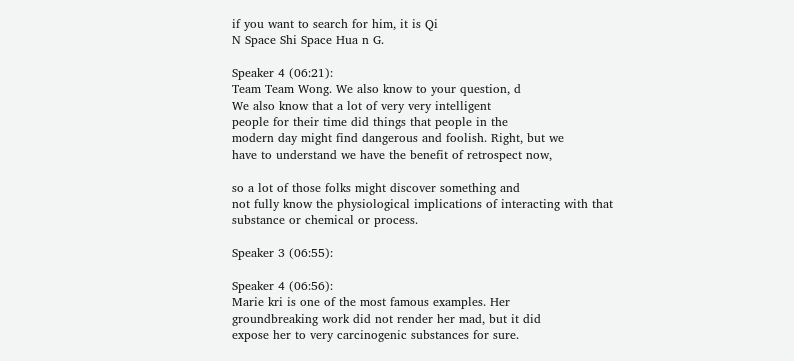if you want to search for him, it is Qi
N Space Shi Space Hua n G.

Speaker 4 (06:21):
Team Team Wong. We also know to your question, d
We also know that a lot of very very intelligent
people for their time did things that people in the
modern day might find dangerous and foolish. Right, but we
have to understand we have the benefit of retrospect now,

so a lot of those folks might discover something and
not fully know the physiological implications of interacting with that
substance or chemical or process.

Speaker 3 (06:55):

Speaker 4 (06:56):
Marie kri is one of the most famous examples. Her
groundbreaking work did not render her mad, but it did
expose her to very carcinogenic substances for sure.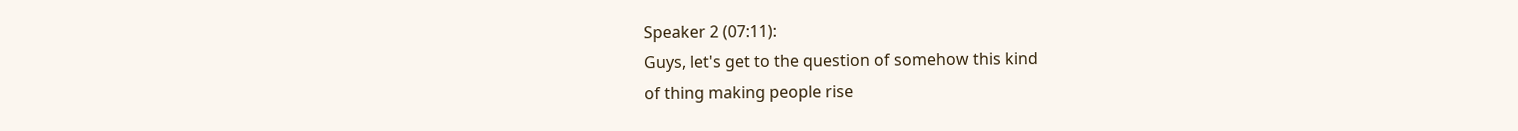Speaker 2 (07:11):
Guys, let's get to the question of somehow this kind
of thing making people rise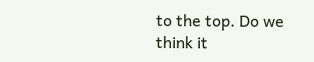to the top. Do we
think it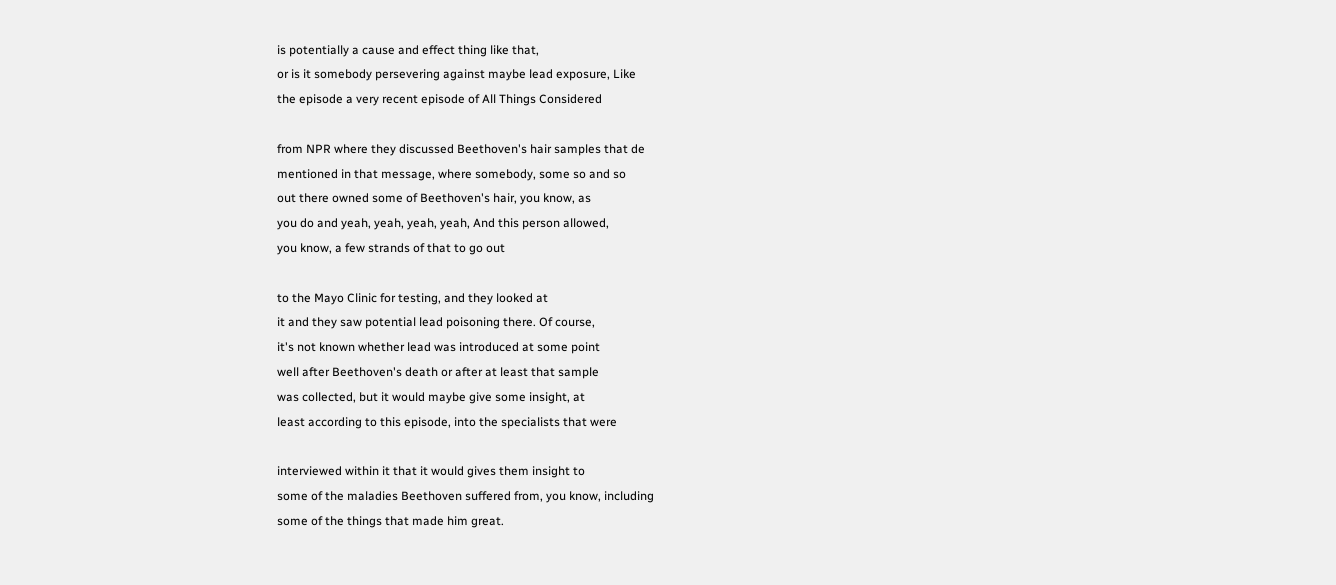is potentially a cause and effect thing like that,
or is it somebody persevering against maybe lead exposure, Like
the episode a very recent episode of All Things Considered

from NPR where they discussed Beethoven's hair samples that de
mentioned in that message, where somebody, some so and so
out there owned some of Beethoven's hair, you know, as
you do and yeah, yeah, yeah, yeah, And this person allowed,
you know, a few strands of that to go out

to the Mayo Clinic for testing, and they looked at
it and they saw potential lead poisoning there. Of course,
it's not known whether lead was introduced at some point
well after Beethoven's death or after at least that sample
was collected, but it would maybe give some insight, at
least according to this episode, into the specialists that were

interviewed within it that it would gives them insight to
some of the maladies Beethoven suffered from, you know, including
some of the things that made him great.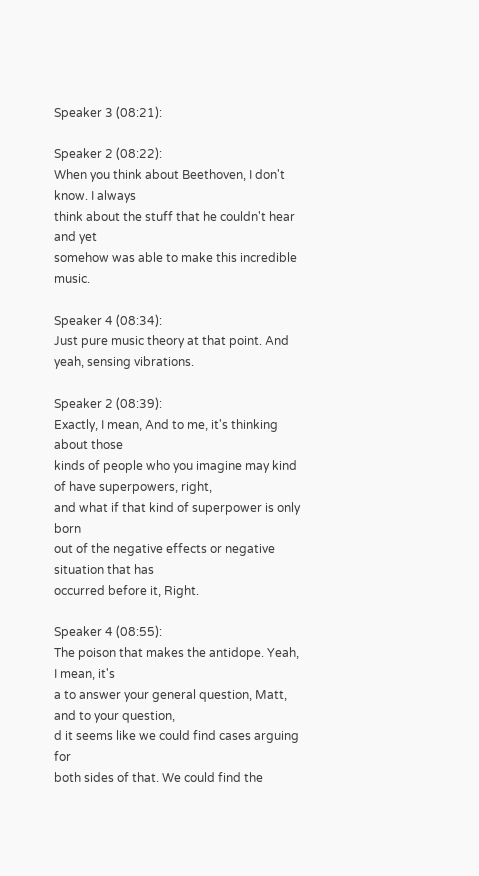Speaker 3 (08:21):

Speaker 2 (08:22):
When you think about Beethoven, I don't know. I always
think about the stuff that he couldn't hear and yet
somehow was able to make this incredible music.

Speaker 4 (08:34):
Just pure music theory at that point. And yeah, sensing vibrations.

Speaker 2 (08:39):
Exactly, I mean, And to me, it's thinking about those
kinds of people who you imagine may kind of have superpowers, right,
and what if that kind of superpower is only born
out of the negative effects or negative situation that has
occurred before it, Right.

Speaker 4 (08:55):
The poison that makes the antidope. Yeah, I mean, it's
a to answer your general question, Matt, and to your question,
d it seems like we could find cases arguing for
both sides of that. We could find the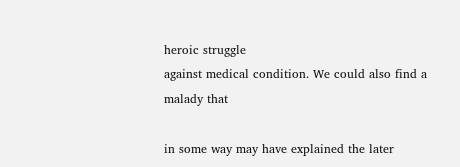heroic struggle
against medical condition. We could also find a malady that

in some way may have explained the later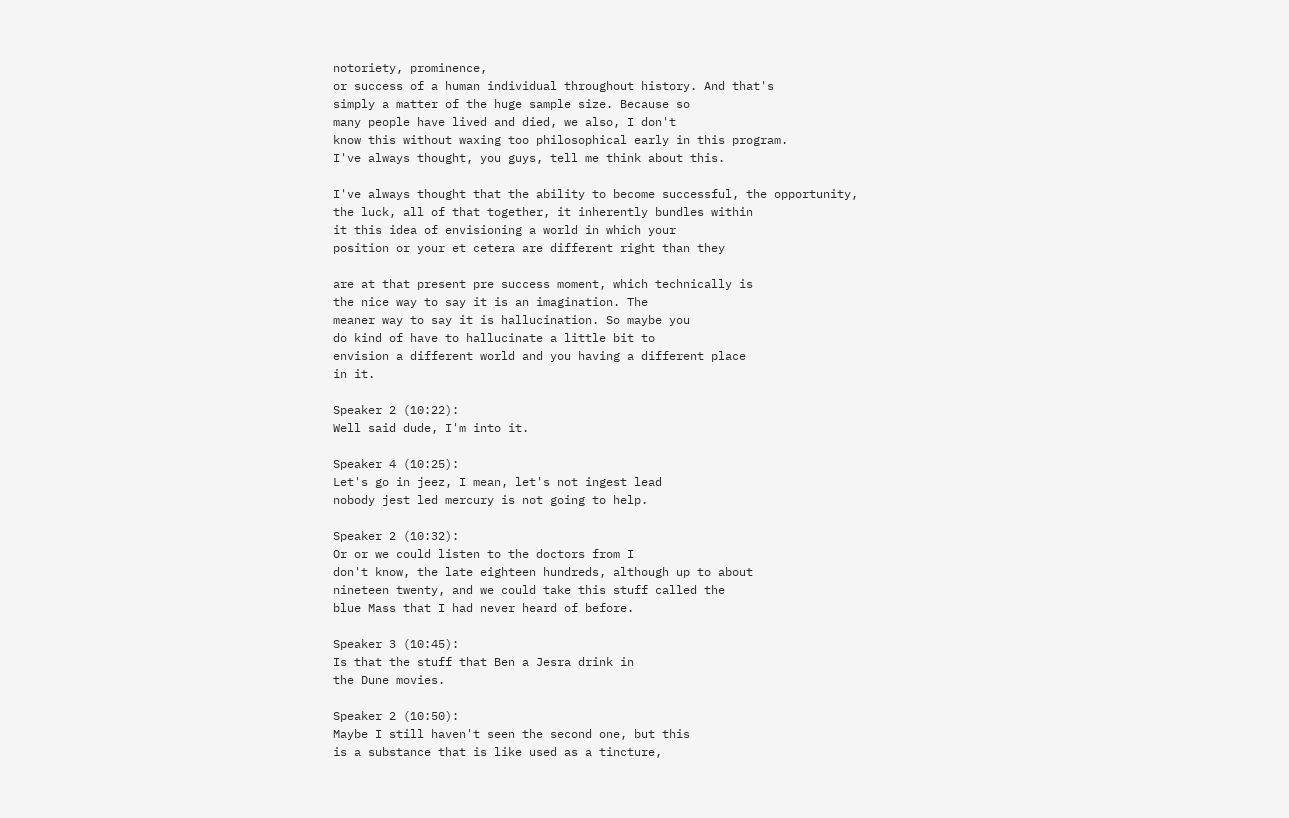notoriety, prominence,
or success of a human individual throughout history. And that's
simply a matter of the huge sample size. Because so
many people have lived and died, we also, I don't
know this without waxing too philosophical early in this program.
I've always thought, you guys, tell me think about this.

I've always thought that the ability to become successful, the opportunity,
the luck, all of that together, it inherently bundles within
it this idea of envisioning a world in which your
position or your et cetera are different right than they

are at that present pre success moment, which technically is
the nice way to say it is an imagination. The
meaner way to say it is hallucination. So maybe you
do kind of have to hallucinate a little bit to
envision a different world and you having a different place
in it.

Speaker 2 (10:22):
Well said dude, I'm into it.

Speaker 4 (10:25):
Let's go in jeez, I mean, let's not ingest lead
nobody jest led mercury is not going to help.

Speaker 2 (10:32):
Or or we could listen to the doctors from I
don't know, the late eighteen hundreds, although up to about
nineteen twenty, and we could take this stuff called the
blue Mass that I had never heard of before.

Speaker 3 (10:45):
Is that the stuff that Ben a Jesra drink in
the Dune movies.

Speaker 2 (10:50):
Maybe I still haven't seen the second one, but this
is a substance that is like used as a tincture,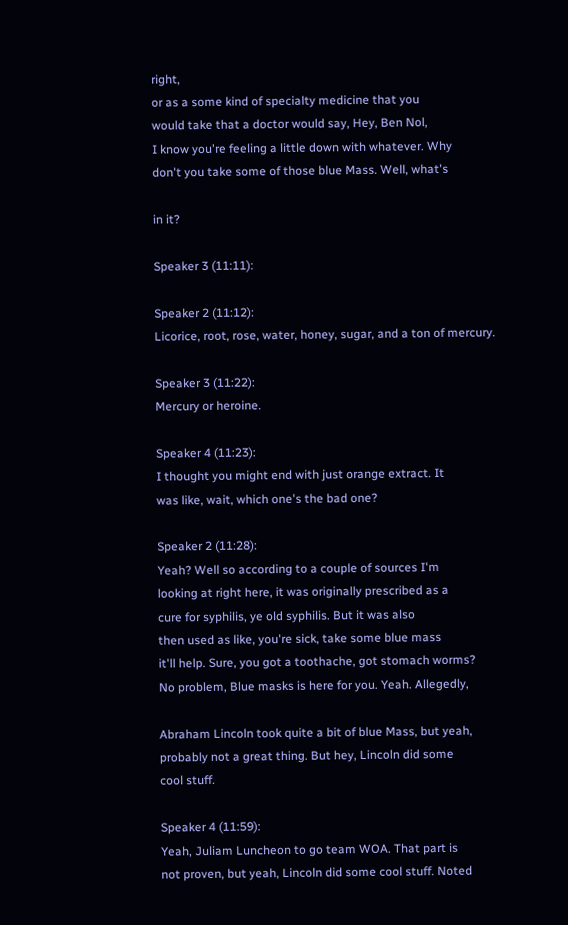right,
or as a some kind of specialty medicine that you
would take that a doctor would say, Hey, Ben Nol,
I know you're feeling a little down with whatever. Why
don't you take some of those blue Mass. Well, what's

in it?

Speaker 3 (11:11):

Speaker 2 (11:12):
Licorice, root, rose, water, honey, sugar, and a ton of mercury.

Speaker 3 (11:22):
Mercury or heroine.

Speaker 4 (11:23):
I thought you might end with just orange extract. It
was like, wait, which one's the bad one?

Speaker 2 (11:28):
Yeah? Well so according to a couple of sources I'm
looking at right here, it was originally prescribed as a
cure for syphilis, ye old syphilis. But it was also
then used as like, you're sick, take some blue mass
it'll help. Sure, you got a toothache, got stomach worms?
No problem, Blue masks is here for you. Yeah. Allegedly,

Abraham Lincoln took quite a bit of blue Mass, but yeah,
probably not a great thing. But hey, Lincoln did some
cool stuff.

Speaker 4 (11:59):
Yeah, Juliam Luncheon to go team WOA. That part is
not proven, but yeah, Lincoln did some cool stuff. Noted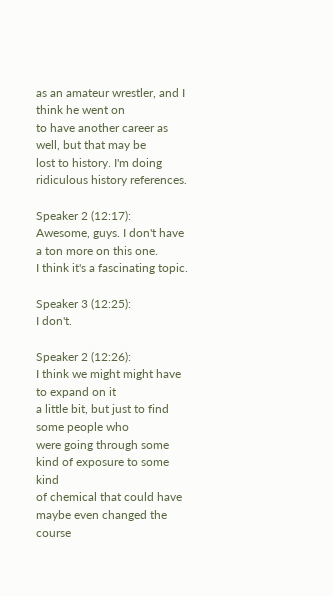as an amateur wrestler, and I think he went on
to have another career as well, but that may be
lost to history. I'm doing ridiculous history references.

Speaker 2 (12:17):
Awesome, guys. I don't have a ton more on this one.
I think it's a fascinating topic.

Speaker 3 (12:25):
I don't.

Speaker 2 (12:26):
I think we might might have to expand on it
a little bit, but just to find some people who
were going through some kind of exposure to some kind
of chemical that could have maybe even changed the course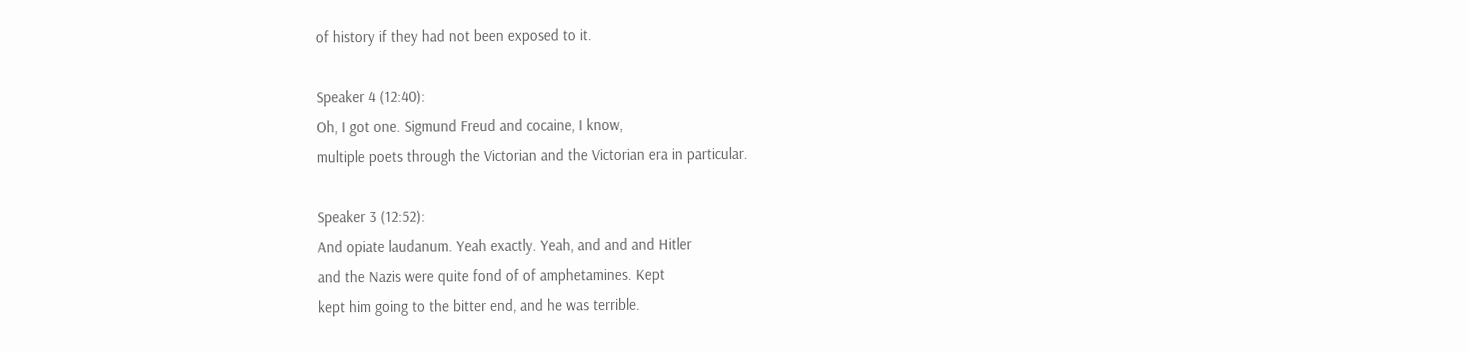of history if they had not been exposed to it.

Speaker 4 (12:40):
Oh, I got one. Sigmund Freud and cocaine, I know,
multiple poets through the Victorian and the Victorian era in particular.

Speaker 3 (12:52):
And opiate laudanum. Yeah exactly. Yeah, and and and Hitler
and the Nazis were quite fond of of amphetamines. Kept
kept him going to the bitter end, and he was terrible.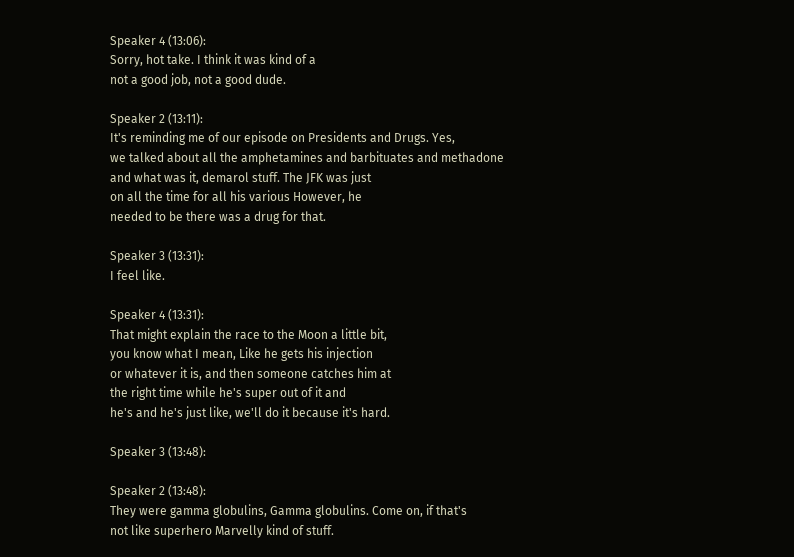Speaker 4 (13:06):
Sorry, hot take. I think it was kind of a
not a good job, not a good dude.

Speaker 2 (13:11):
It's reminding me of our episode on Presidents and Drugs. Yes,
we talked about all the amphetamines and barbituates and methadone
and what was it, demarol stuff. The JFK was just
on all the time for all his various However, he
needed to be there was a drug for that.

Speaker 3 (13:31):
I feel like.

Speaker 4 (13:31):
That might explain the race to the Moon a little bit,
you know what I mean, Like he gets his injection
or whatever it is, and then someone catches him at
the right time while he's super out of it and
he's and he's just like, we'll do it because it's hard.

Speaker 3 (13:48):

Speaker 2 (13:48):
They were gamma globulins, Gamma globulins. Come on, if that's
not like superhero Marvelly kind of stuff.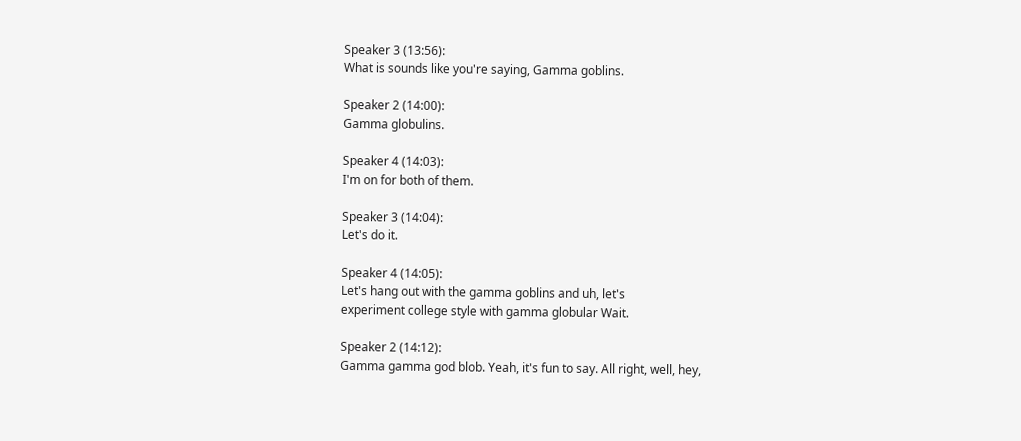Speaker 3 (13:56):
What is sounds like you're saying, Gamma goblins.

Speaker 2 (14:00):
Gamma globulins.

Speaker 4 (14:03):
I'm on for both of them.

Speaker 3 (14:04):
Let's do it.

Speaker 4 (14:05):
Let's hang out with the gamma goblins and uh, let's
experiment college style with gamma globular Wait.

Speaker 2 (14:12):
Gamma gamma god blob. Yeah, it's fun to say. All right, well, hey,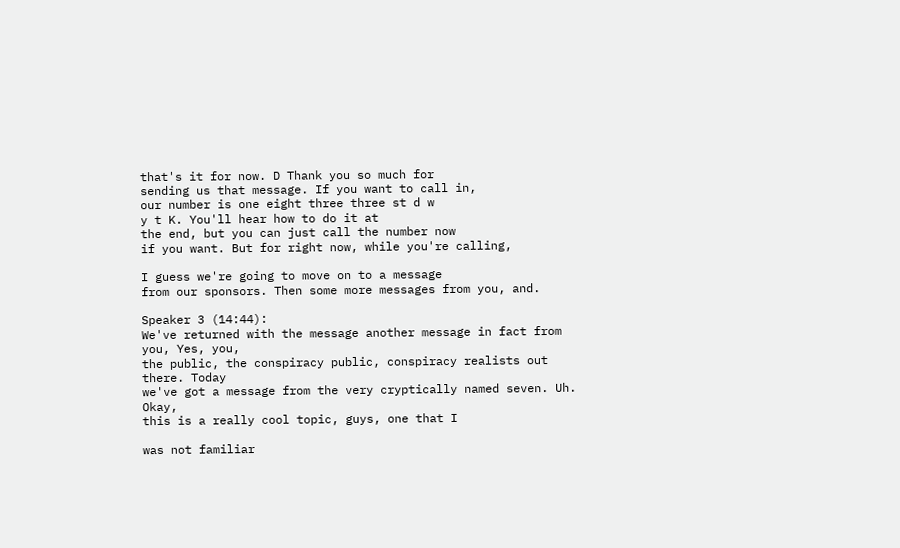that's it for now. D Thank you so much for
sending us that message. If you want to call in,
our number is one eight three three st d w
y t K. You'll hear how to do it at
the end, but you can just call the number now
if you want. But for right now, while you're calling,

I guess we're going to move on to a message
from our sponsors. Then some more messages from you, and.

Speaker 3 (14:44):
We've returned with the message another message in fact from you, Yes, you,
the public, the conspiracy public, conspiracy realists out there. Today
we've got a message from the very cryptically named seven. Uh. Okay,
this is a really cool topic, guys, one that I

was not familiar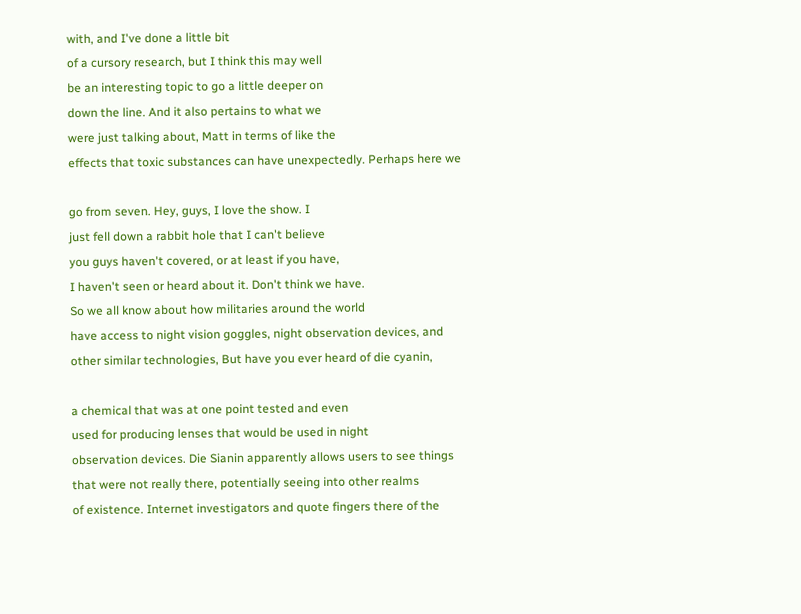with, and I've done a little bit
of a cursory research, but I think this may well
be an interesting topic to go a little deeper on
down the line. And it also pertains to what we
were just talking about, Matt in terms of like the
effects that toxic substances can have unexpectedly. Perhaps here we

go from seven. Hey, guys, I love the show. I
just fell down a rabbit hole that I can't believe
you guys haven't covered, or at least if you have,
I haven't seen or heard about it. Don't think we have.
So we all know about how militaries around the world
have access to night vision goggles, night observation devices, and
other similar technologies, But have you ever heard of die cyanin,

a chemical that was at one point tested and even
used for producing lenses that would be used in night
observation devices. Die Sianin apparently allows users to see things
that were not really there, potentially seeing into other realms
of existence. Internet investigators and quote fingers there of the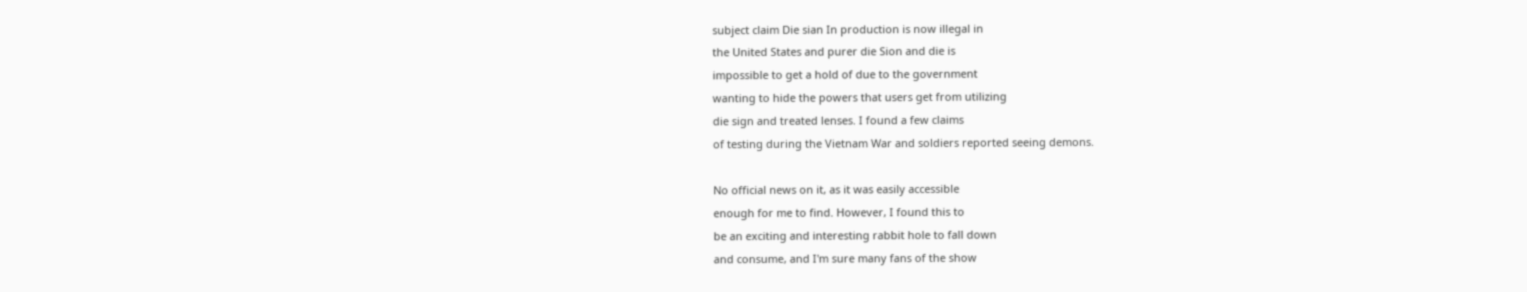subject claim Die sian In production is now illegal in
the United States and purer die Sion and die is
impossible to get a hold of due to the government
wanting to hide the powers that users get from utilizing
die sign and treated lenses. I found a few claims
of testing during the Vietnam War and soldiers reported seeing demons.

No official news on it, as it was easily accessible
enough for me to find. However, I found this to
be an exciting and interesting rabbit hole to fall down
and consume, and I'm sure many fans of the show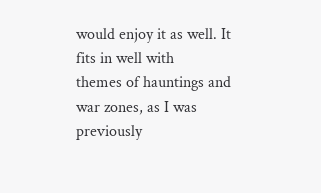would enjoy it as well. It fits in well with
themes of hauntings and war zones, as I was previously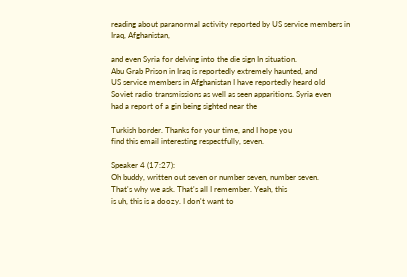reading about paranormal activity reported by US service members in Iraq, Afghanistan,

and even Syria for delving into the die sign In situation.
Abu Grab Prison in Iraq is reportedly extremely haunted, and
US service members in Afghanistan I have reportedly heard old
Soviet radio transmissions as well as seen apparitions. Syria even
had a report of a gin being sighted near the

Turkish border. Thanks for your time, and I hope you
find this email interesting respectfully, seven.

Speaker 4 (17:27):
Oh buddy, written out seven or number seven, number seven.
That's why we ask. That's all I remember. Yeah, this
is uh, this is a doozy. I don't want to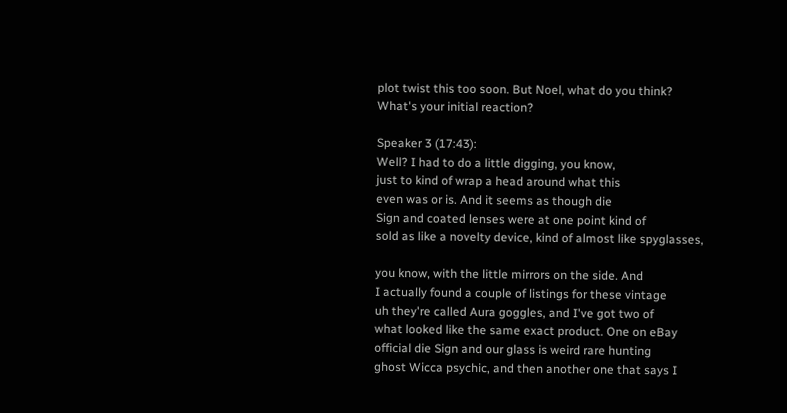plot twist this too soon. But Noel, what do you think?
What's your initial reaction?

Speaker 3 (17:43):
Well? I had to do a little digging, you know,
just to kind of wrap a head around what this
even was or is. And it seems as though die
Sign and coated lenses were at one point kind of
sold as like a novelty device, kind of almost like spyglasses,

you know, with the little mirrors on the side. And
I actually found a couple of listings for these vintage
uh they're called Aura goggles, and I've got two of
what looked like the same exact product. One on eBay
official die Sign and our glass is weird rare hunting
ghost Wicca psychic, and then another one that says I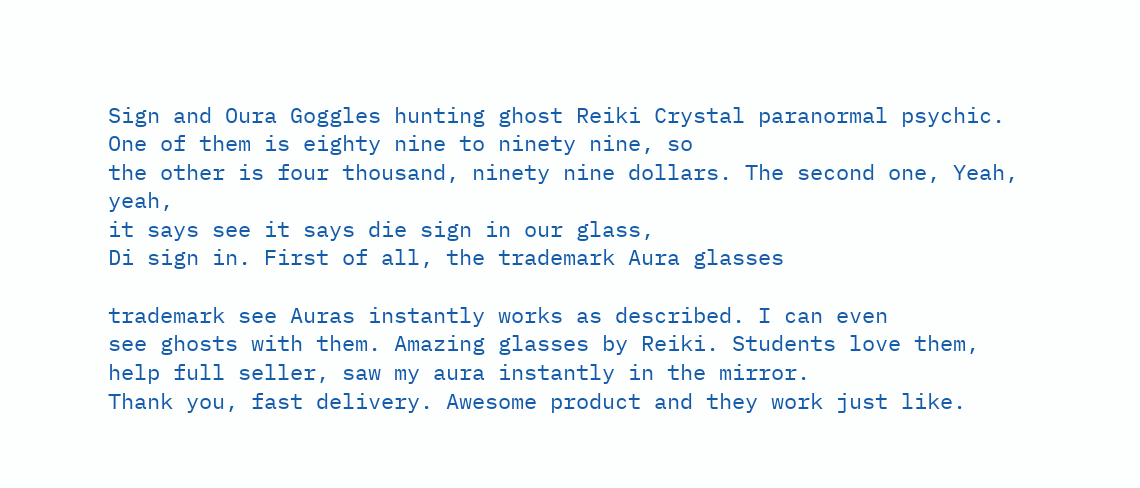Sign and Oura Goggles hunting ghost Reiki Crystal paranormal psychic.
One of them is eighty nine to ninety nine, so
the other is four thousand, ninety nine dollars. The second one, Yeah, yeah,
it says see it says die sign in our glass,
Di sign in. First of all, the trademark Aura glasses

trademark see Auras instantly works as described. I can even
see ghosts with them. Amazing glasses by Reiki. Students love them,
help full seller, saw my aura instantly in the mirror.
Thank you, fast delivery. Awesome product and they work just like.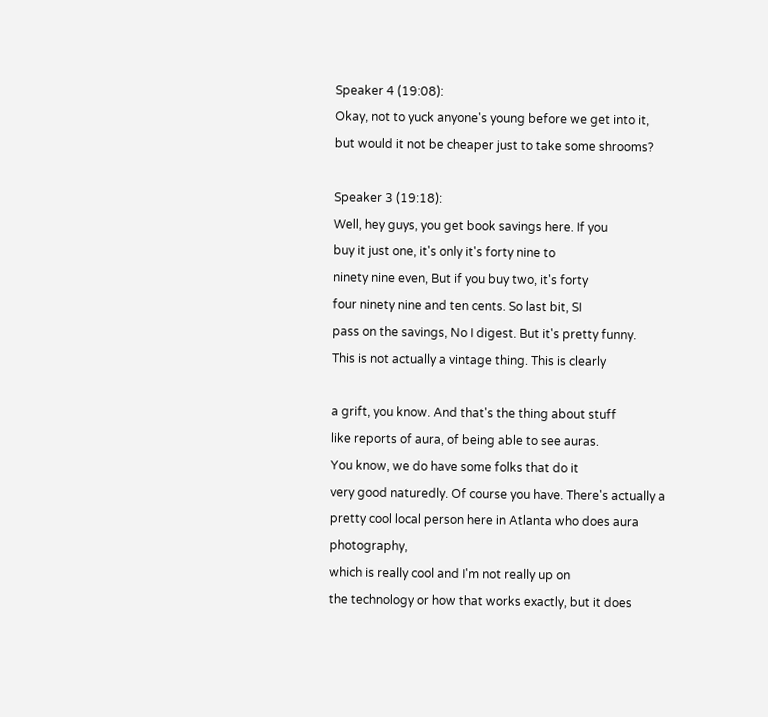Speaker 4 (19:08):
Okay, not to yuck anyone's young before we get into it,
but would it not be cheaper just to take some shrooms?

Speaker 3 (19:18):
Well, hey guys, you get book savings here. If you
buy it just one, it's only it's forty nine to
ninety nine even, But if you buy two, it's forty
four ninety nine and ten cents. So last bit, SI
pass on the savings, No I digest. But it's pretty funny.
This is not actually a vintage thing. This is clearly

a grift, you know. And that's the thing about stuff
like reports of aura, of being able to see auras.
You know, we do have some folks that do it
very good naturedly. Of course you have. There's actually a
pretty cool local person here in Atlanta who does aura photography,
which is really cool and I'm not really up on
the technology or how that works exactly, but it does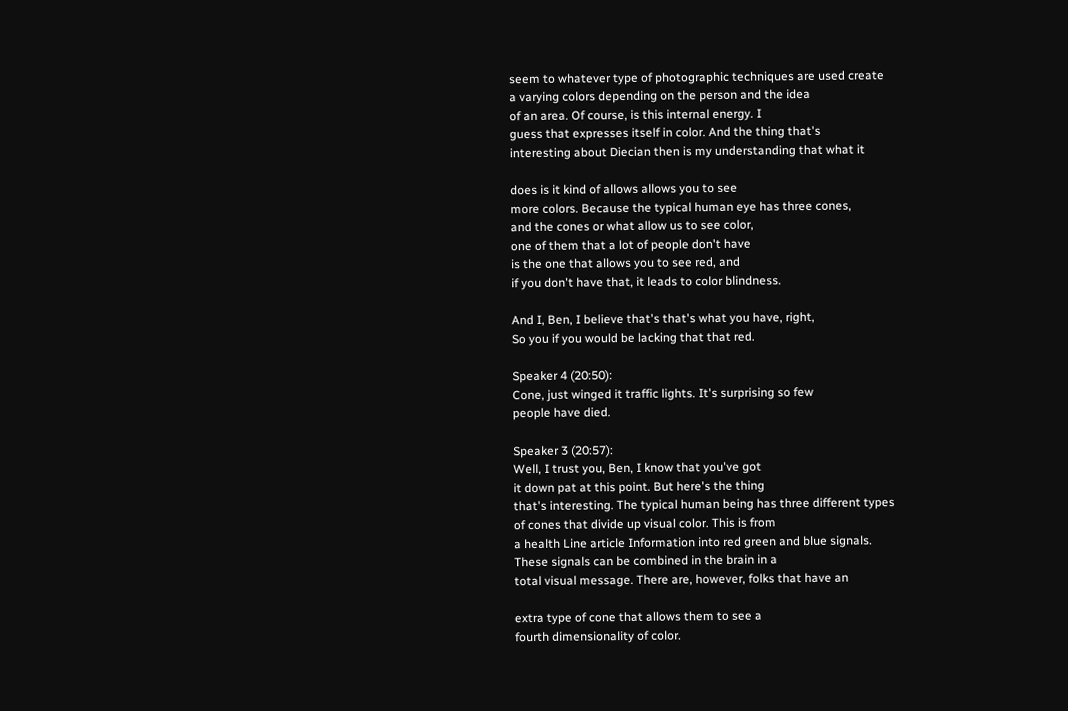seem to whatever type of photographic techniques are used create
a varying colors depending on the person and the idea
of an area. Of course, is this internal energy. I
guess that expresses itself in color. And the thing that's
interesting about Diecian then is my understanding that what it

does is it kind of allows allows you to see
more colors. Because the typical human eye has three cones,
and the cones or what allow us to see color,
one of them that a lot of people don't have
is the one that allows you to see red, and
if you don't have that, it leads to color blindness.

And I, Ben, I believe that's that's what you have, right,
So you if you would be lacking that that red.

Speaker 4 (20:50):
Cone, just winged it traffic lights. It's surprising so few
people have died.

Speaker 3 (20:57):
Well, I trust you, Ben, I know that you've got
it down pat at this point. But here's the thing
that's interesting. The typical human being has three different types
of cones that divide up visual color. This is from
a health Line article Information into red green and blue signals.
These signals can be combined in the brain in a
total visual message. There are, however, folks that have an

extra type of cone that allows them to see a
fourth dimensionality of color.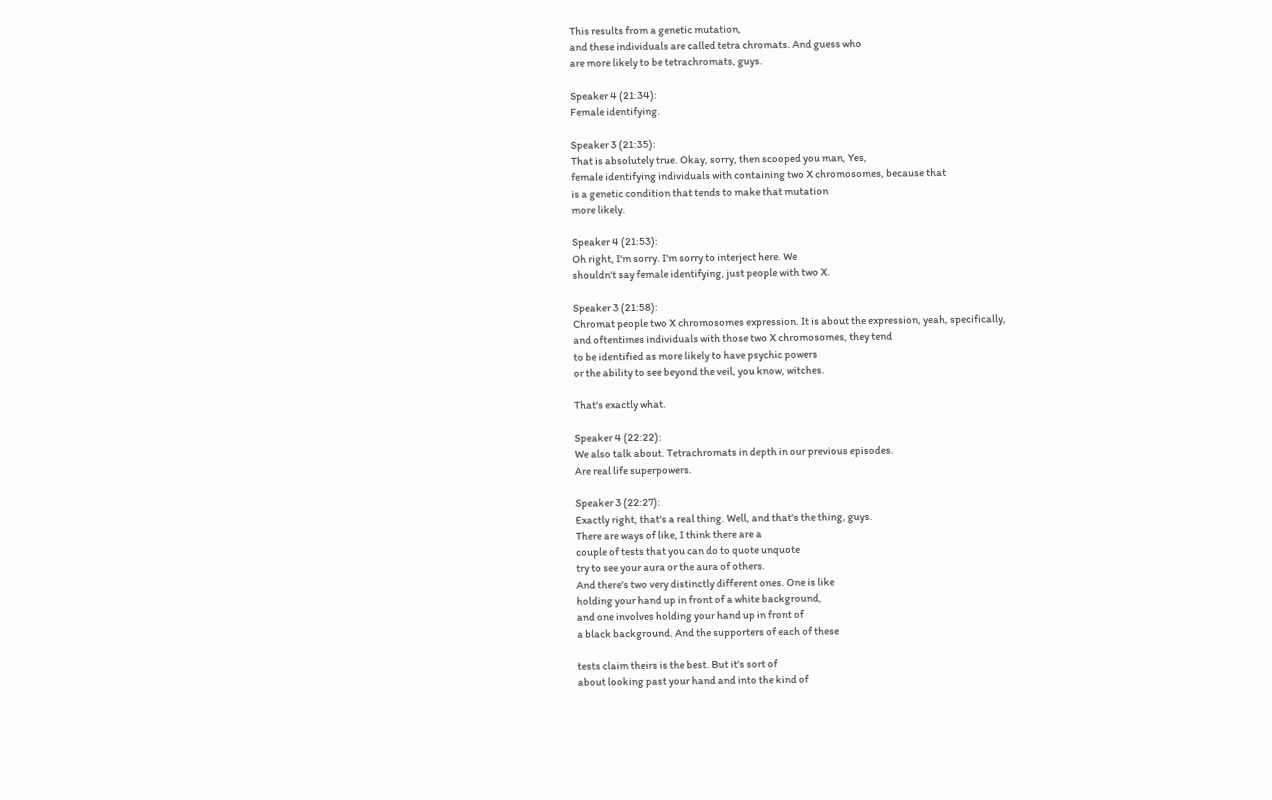This results from a genetic mutation,
and these individuals are called tetra chromats. And guess who
are more likely to be tetrachromats, guys.

Speaker 4 (21:34):
Female identifying.

Speaker 3 (21:35):
That is absolutely true. Okay, sorry, then scooped you man, Yes,
female identifying individuals with containing two X chromosomes, because that
is a genetic condition that tends to make that mutation
more likely.

Speaker 4 (21:53):
Oh right, I'm sorry. I'm sorry to interject here. We
shouldn't say female identifying, just people with two X.

Speaker 3 (21:58):
Chromat people two X chromosomes expression. It is about the expression, yeah, specifically,
and oftentimes individuals with those two X chromosomes, they tend
to be identified as more likely to have psychic powers
or the ability to see beyond the veil, you know, witches.

That's exactly what.

Speaker 4 (22:22):
We also talk about. Tetrachromats in depth in our previous episodes.
Are real life superpowers.

Speaker 3 (22:27):
Exactly right, that's a real thing. Well, and that's the thing, guys.
There are ways of like, I think there are a
couple of tests that you can do to quote unquote
try to see your aura or the aura of others.
And there's two very distinctly different ones. One is like
holding your hand up in front of a white background,
and one involves holding your hand up in front of
a black background. And the supporters of each of these

tests claim theirs is the best. But it's sort of
about looking past your hand and into the kind of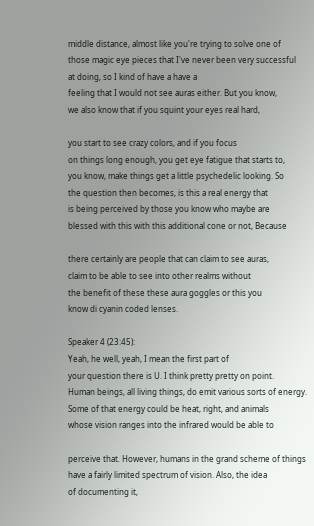middle distance, almost like you're trying to solve one of
those magic eye pieces that I've never been very successful
at doing, so I kind of have a have a
feeling that I would not see auras either. But you know,
we also know that if you squint your eyes real hard,

you start to see crazy colors, and if you focus
on things long enough, you get eye fatigue that starts to,
you know, make things get a little psychedelic looking. So
the question then becomes, is this a real energy that
is being perceived by those you know who maybe are
blessed with this with this additional cone or not, Because

there certainly are people that can claim to see auras,
claim to be able to see into other realms without
the benefit of these these aura goggles or this you
know di cyanin coded lenses.

Speaker 4 (23:45):
Yeah, he well, yeah, I mean the first part of
your question there is U. I think pretty pretty on point.
Human beings, all living things, do emit various sorts of energy.
Some of that energy could be heat, right, and animals
whose vision ranges into the infrared would be able to

perceive that. However, humans in the grand scheme of things
have a fairly limited spectrum of vision. Also, the idea
of documenting it,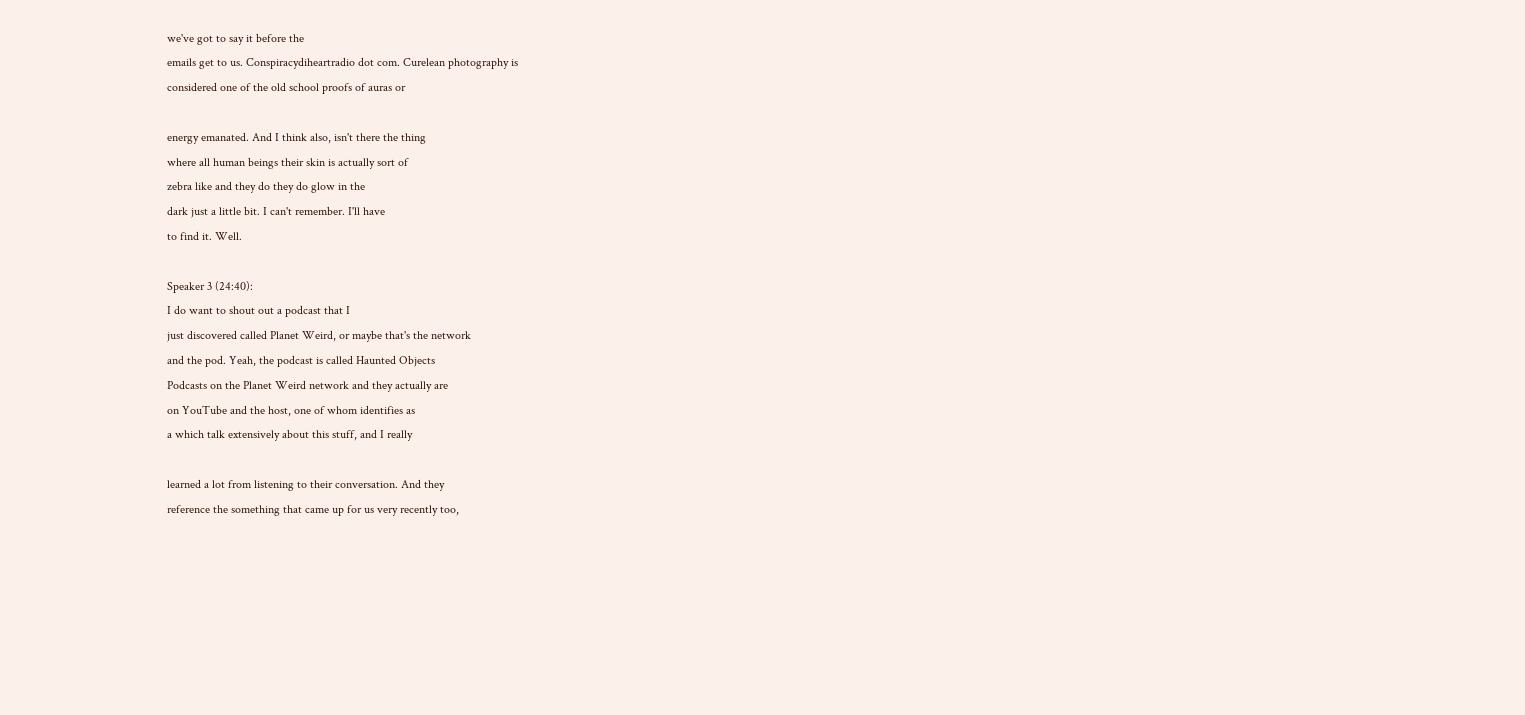we've got to say it before the
emails get to us. Conspiracydiheartradio dot com. Curelean photography is
considered one of the old school proofs of auras or

energy emanated. And I think also, isn't there the thing
where all human beings their skin is actually sort of
zebra like and they do they do glow in the
dark just a little bit. I can't remember. I'll have
to find it. Well.

Speaker 3 (24:40):
I do want to shout out a podcast that I
just discovered called Planet Weird, or maybe that's the network
and the pod. Yeah, the podcast is called Haunted Objects
Podcasts on the Planet Weird network and they actually are
on YouTube and the host, one of whom identifies as
a which talk extensively about this stuff, and I really

learned a lot from listening to their conversation. And they
reference the something that came up for us very recently too,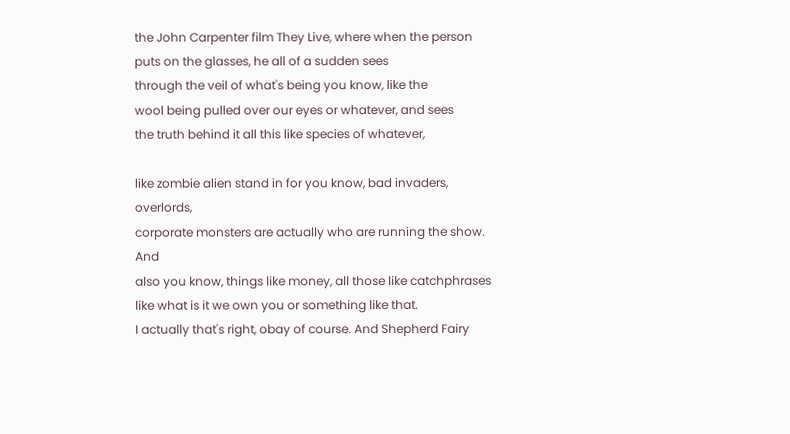the John Carpenter film They Live, where when the person
puts on the glasses, he all of a sudden sees
through the veil of what's being you know, like the
wool being pulled over our eyes or whatever, and sees
the truth behind it all this like species of whatever,

like zombie alien stand in for you know, bad invaders, overlords,
corporate monsters are actually who are running the show. And
also you know, things like money, all those like catchphrases
like what is it we own you or something like that.
I actually that's right, obay of course. And Shepherd Fairy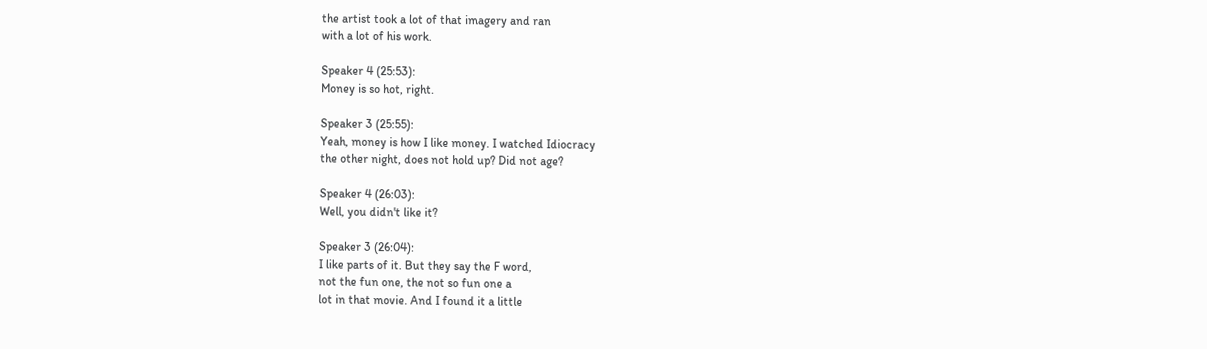the artist took a lot of that imagery and ran
with a lot of his work.

Speaker 4 (25:53):
Money is so hot, right.

Speaker 3 (25:55):
Yeah, money is how I like money. I watched Idiocracy
the other night, does not hold up? Did not age?

Speaker 4 (26:03):
Well, you didn't like it?

Speaker 3 (26:04):
I like parts of it. But they say the F word,
not the fun one, the not so fun one a
lot in that movie. And I found it a little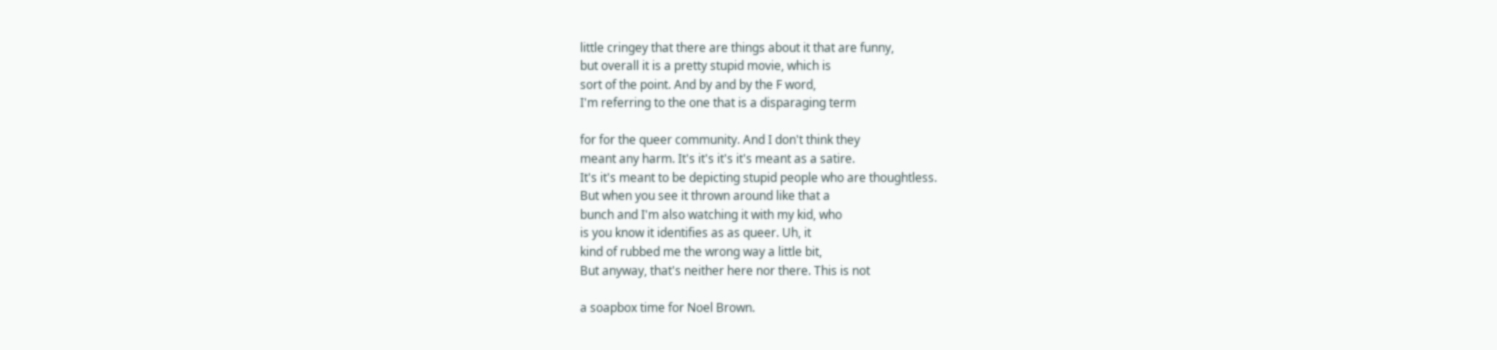little cringey that there are things about it that are funny,
but overall it is a pretty stupid movie, which is
sort of the point. And by and by the F word,
I'm referring to the one that is a disparaging term

for for the queer community. And I don't think they
meant any harm. It's it's it's it's meant as a satire.
It's it's meant to be depicting stupid people who are thoughtless.
But when you see it thrown around like that a
bunch and I'm also watching it with my kid, who
is you know it identifies as as queer. Uh, it
kind of rubbed me the wrong way a little bit,
But anyway, that's neither here nor there. This is not

a soapbox time for Noel Brown.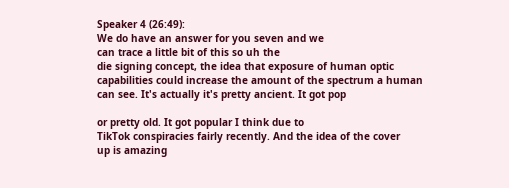Speaker 4 (26:49):
We do have an answer for you seven and we
can trace a little bit of this so uh the
die signing concept, the idea that exposure of human optic
capabilities could increase the amount of the spectrum a human
can see. It's actually it's pretty ancient. It got pop

or pretty old. It got popular I think due to
TikTok conspiracies fairly recently. And the idea of the cover
up is amazing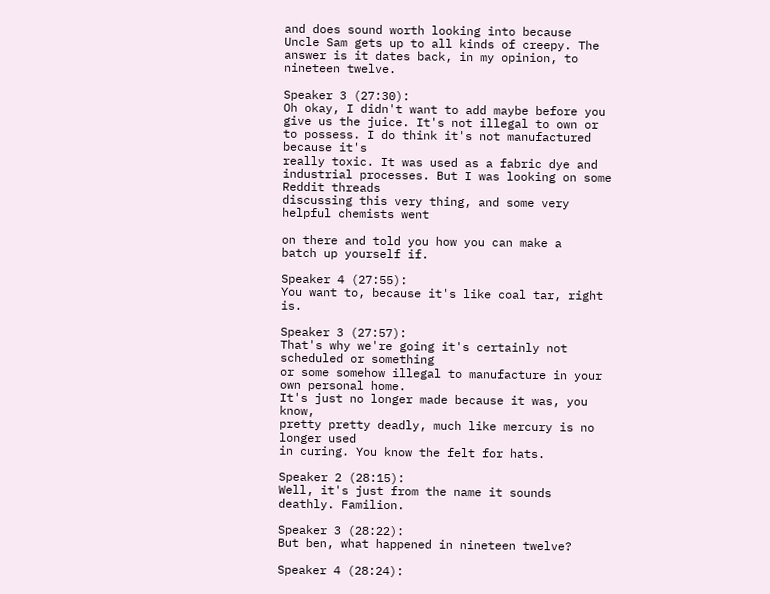and does sound worth looking into because
Uncle Sam gets up to all kinds of creepy. The
answer is it dates back, in my opinion, to nineteen twelve.

Speaker 3 (27:30):
Oh okay, I didn't want to add maybe before you
give us the juice. It's not illegal to own or
to possess. I do think it's not manufactured because it's
really toxic. It was used as a fabric dye and
industrial processes. But I was looking on some Reddit threads
discussing this very thing, and some very helpful chemists went

on there and told you how you can make a
batch up yourself if.

Speaker 4 (27:55):
You want to, because it's like coal tar, right is.

Speaker 3 (27:57):
That's why we're going it's certainly not scheduled or something
or some somehow illegal to manufacture in your own personal home.
It's just no longer made because it was, you know,
pretty pretty deadly, much like mercury is no longer used
in curing. You know the felt for hats.

Speaker 2 (28:15):
Well, it's just from the name it sounds deathly. Familion.

Speaker 3 (28:22):
But ben, what happened in nineteen twelve?

Speaker 4 (28:24):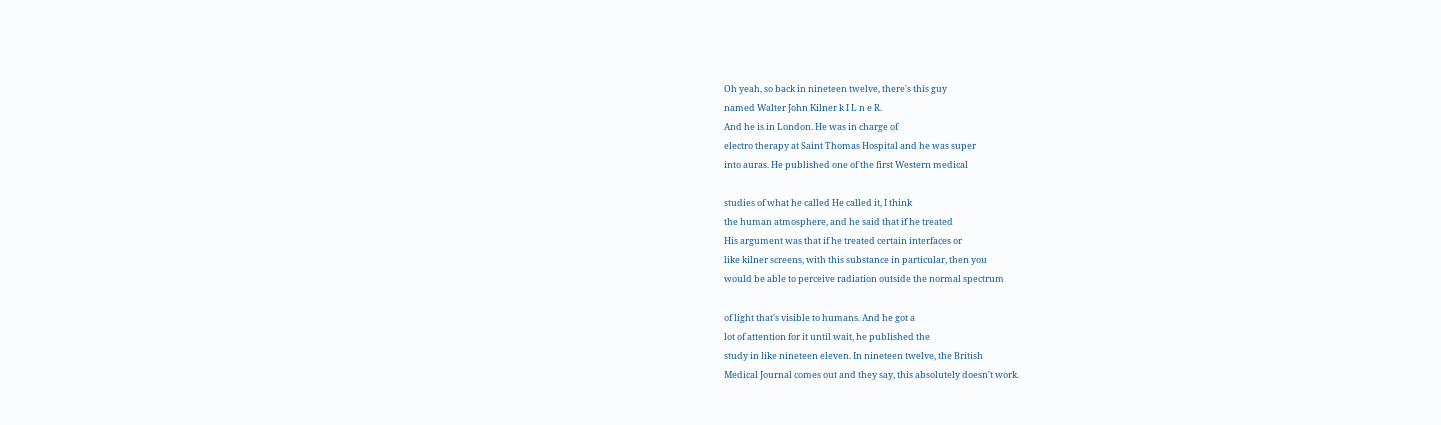Oh yeah, so back in nineteen twelve, there's this guy
named Walter John Kilner k I L n e R.
And he is in London. He was in charge of
electro therapy at Saint Thomas Hospital and he was super
into auras. He published one of the first Western medical

studies of what he called He called it, I think
the human atmosphere, and he said that if he treated
His argument was that if he treated certain interfaces or
like kilner screens, with this substance in particular, then you
would be able to perceive radiation outside the normal spectrum

of light that's visible to humans. And he got a
lot of attention for it until wait, he published the
study in like nineteen eleven. In nineteen twelve, the British
Medical Journal comes out and they say, this absolutely doesn't work.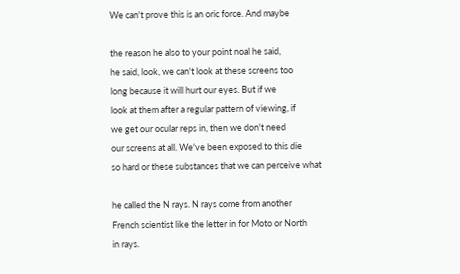We can't prove this is an oric force. And maybe

the reason he also to your point noal he said,
he said, look, we can't look at these screens too
long because it will hurt our eyes. But if we
look at them after a regular pattern of viewing, if
we get our ocular reps in, then we don't need
our screens at all. We've been exposed to this die
so hard or these substances that we can perceive what

he called the N rays. N rays come from another
French scientist like the letter in for Moto or North
in rays.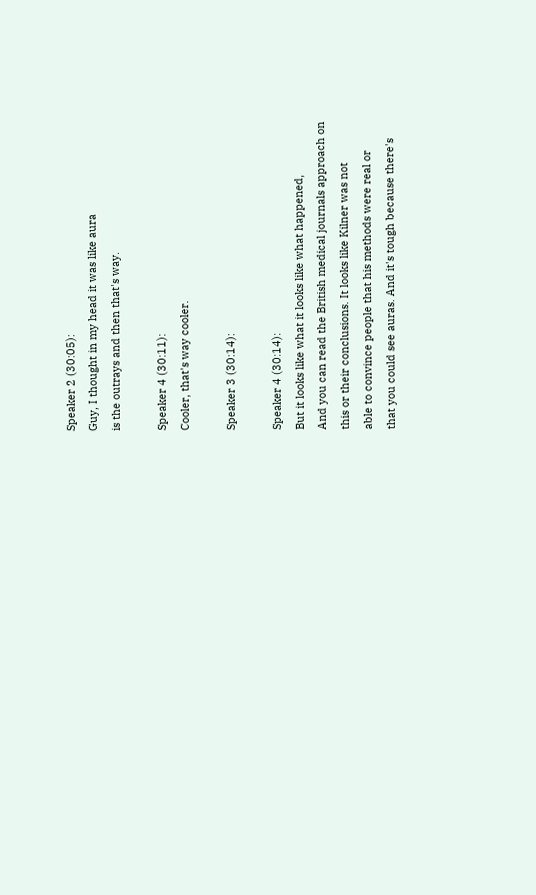Speaker 2 (30:05):
Guy, I thought in my head it was like aura
is the outrays and then that's way.

Speaker 4 (30:11):
Cooler, that's way cooler.

Speaker 3 (30:14):

Speaker 4 (30:14):
But it looks like what it looks like what happened,
And you can read the British medical journals approach on
this or their conclusions. It looks like Kilner was not
able to convince people that his methods were real or
that you could see auras. And it's tough because there's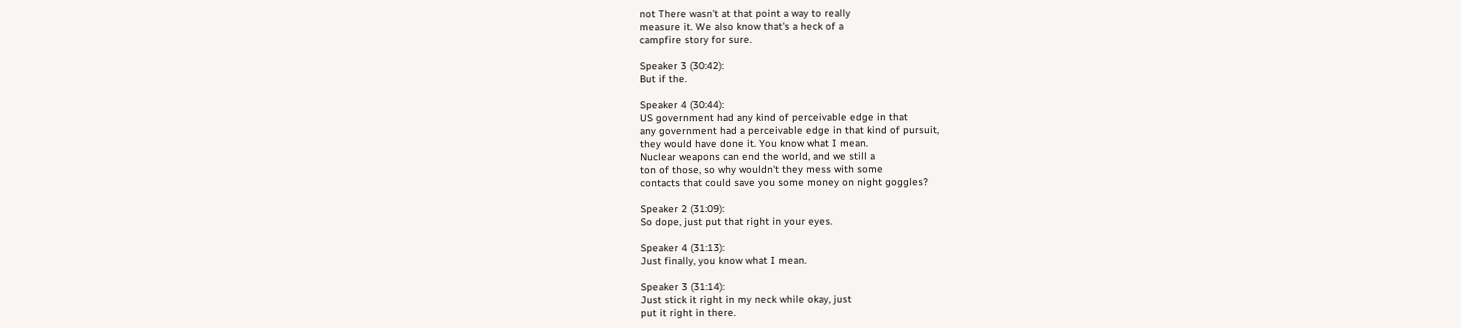not There wasn't at that point a way to really
measure it. We also know that's a heck of a
campfire story for sure.

Speaker 3 (30:42):
But if the.

Speaker 4 (30:44):
US government had any kind of perceivable edge in that
any government had a perceivable edge in that kind of pursuit,
they would have done it. You know what I mean.
Nuclear weapons can end the world, and we still a
ton of those, so why wouldn't they mess with some
contacts that could save you some money on night goggles?

Speaker 2 (31:09):
So dope, just put that right in your eyes.

Speaker 4 (31:13):
Just finally, you know what I mean.

Speaker 3 (31:14):
Just stick it right in my neck while okay, just
put it right in there.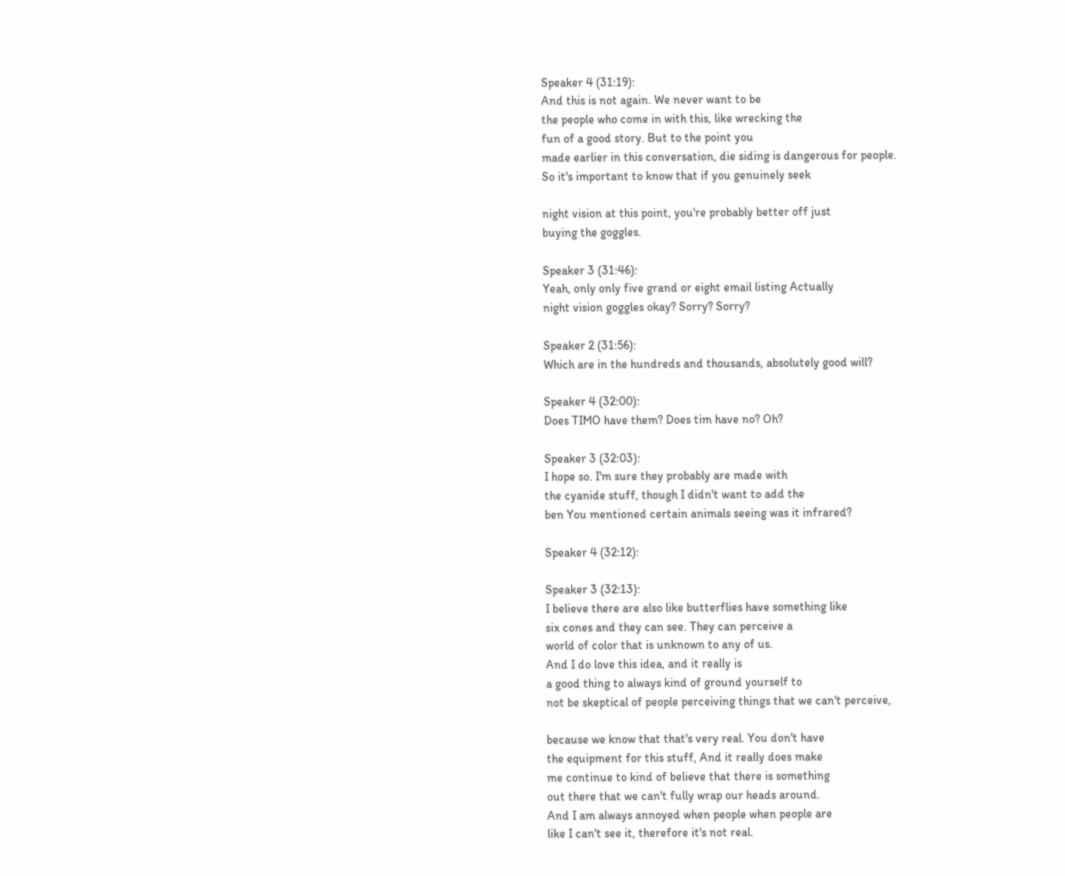Speaker 4 (31:19):
And this is not again. We never want to be
the people who come in with this, like wrecking the
fun of a good story. But to the point you
made earlier in this conversation, die siding is dangerous for people.
So it's important to know that if you genuinely seek

night vision at this point, you're probably better off just
buying the goggles.

Speaker 3 (31:46):
Yeah, only only five grand or eight email listing Actually
night vision goggles okay? Sorry? Sorry?

Speaker 2 (31:56):
Which are in the hundreds and thousands, absolutely good will?

Speaker 4 (32:00):
Does TIMO have them? Does tim have no? Oh?

Speaker 3 (32:03):
I hope so. I'm sure they probably are made with
the cyanide stuff, though I didn't want to add the
ben You mentioned certain animals seeing was it infrared?

Speaker 4 (32:12):

Speaker 3 (32:13):
I believe there are also like butterflies have something like
six cones and they can see. They can perceive a
world of color that is unknown to any of us.
And I do love this idea, and it really is
a good thing to always kind of ground yourself to
not be skeptical of people perceiving things that we can't perceive,

because we know that that's very real. You don't have
the equipment for this stuff, And it really does make
me continue to kind of believe that there is something
out there that we can't fully wrap our heads around.
And I am always annoyed when people when people are
like I can't see it, therefore it's not real.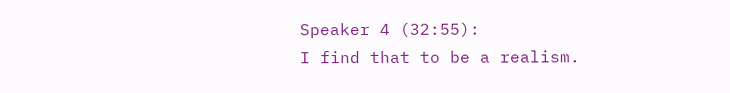Speaker 4 (32:55):
I find that to be a realism.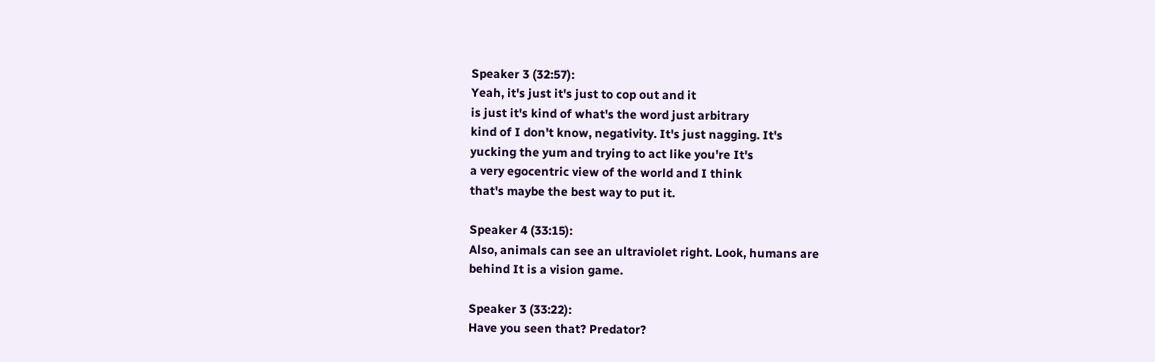Speaker 3 (32:57):
Yeah, it's just it's just to cop out and it
is just it's kind of what's the word just arbitrary
kind of I don't know, negativity. It's just nagging. It's
yucking the yum and trying to act like you're It's
a very egocentric view of the world and I think
that's maybe the best way to put it.

Speaker 4 (33:15):
Also, animals can see an ultraviolet right. Look, humans are
behind It is a vision game.

Speaker 3 (33:22):
Have you seen that? Predator?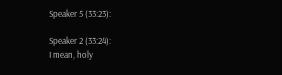Speaker 5 (33:23):

Speaker 2 (33:24):
I mean, holy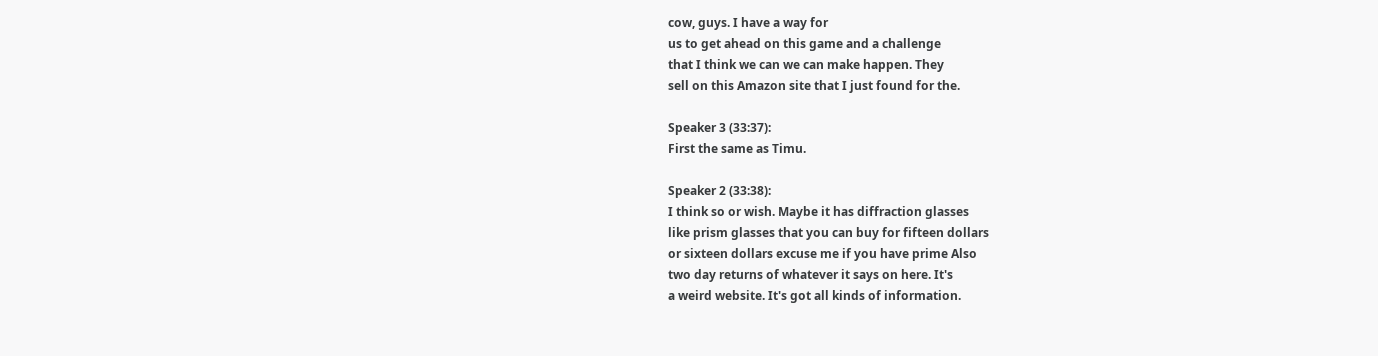cow, guys. I have a way for
us to get ahead on this game and a challenge
that I think we can we can make happen. They
sell on this Amazon site that I just found for the.

Speaker 3 (33:37):
First the same as Timu.

Speaker 2 (33:38):
I think so or wish. Maybe it has diffraction glasses
like prism glasses that you can buy for fifteen dollars
or sixteen dollars excuse me if you have prime Also
two day returns of whatever it says on here. It's
a weird website. It's got all kinds of information.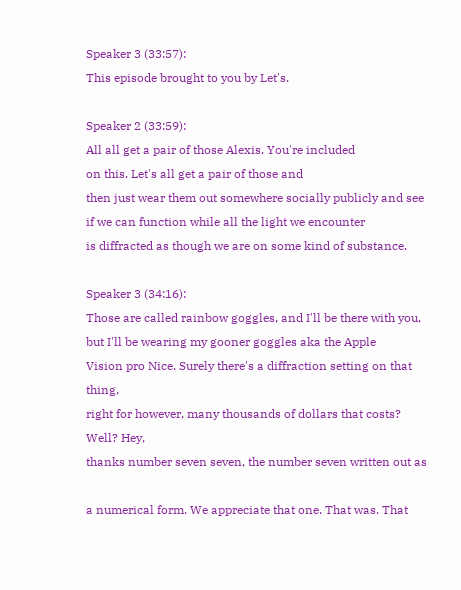Speaker 3 (33:57):
This episode brought to you by Let's.

Speaker 2 (33:59):
All all get a pair of those Alexis. You're included
on this. Let's all get a pair of those and
then just wear them out somewhere socially publicly and see
if we can function while all the light we encounter
is diffracted as though we are on some kind of substance.

Speaker 3 (34:16):
Those are called rainbow goggles, and I'll be there with you,
but I'll be wearing my gooner goggles aka the Apple
Vision pro Nice. Surely there's a diffraction setting on that thing,
right for however, many thousands of dollars that costs? Well? Hey,
thanks number seven seven, the number seven written out as

a numerical form. We appreciate that one. That was. That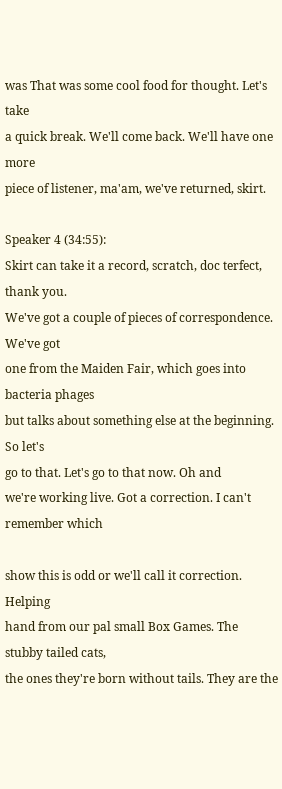was That was some cool food for thought. Let's take
a quick break. We'll come back. We'll have one more
piece of listener, ma'am, we've returned, skirt.

Speaker 4 (34:55):
Skirt can take it a record, scratch, doc terfect, thank you.
We've got a couple of pieces of correspondence. We've got
one from the Maiden Fair, which goes into bacteria phages
but talks about something else at the beginning. So let's
go to that. Let's go to that now. Oh and
we're working live. Got a correction. I can't remember which

show this is odd or we'll call it correction. Helping
hand from our pal small Box Games. The stubby tailed cats,
the ones they're born without tails. They are the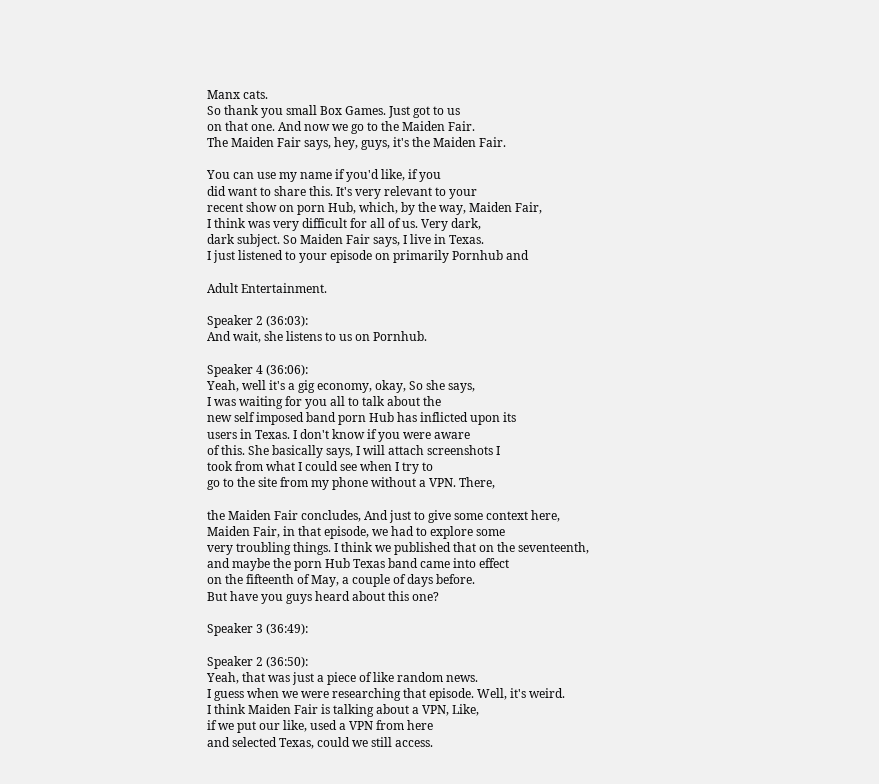Manx cats.
So thank you small Box Games. Just got to us
on that one. And now we go to the Maiden Fair.
The Maiden Fair says, hey, guys, it's the Maiden Fair.

You can use my name if you'd like, if you
did want to share this. It's very relevant to your
recent show on porn Hub, which, by the way, Maiden Fair,
I think was very difficult for all of us. Very dark,
dark subject. So Maiden Fair says, I live in Texas.
I just listened to your episode on primarily Pornhub and

Adult Entertainment.

Speaker 2 (36:03):
And wait, she listens to us on Pornhub.

Speaker 4 (36:06):
Yeah, well it's a gig economy, okay, So she says,
I was waiting for you all to talk about the
new self imposed band porn Hub has inflicted upon its
users in Texas. I don't know if you were aware
of this. She basically says, I will attach screenshots I
took from what I could see when I try to
go to the site from my phone without a VPN. There,

the Maiden Fair concludes, And just to give some context here,
Maiden Fair, in that episode, we had to explore some
very troubling things. I think we published that on the seventeenth,
and maybe the porn Hub Texas band came into effect
on the fifteenth of May, a couple of days before.
But have you guys heard about this one?

Speaker 3 (36:49):

Speaker 2 (36:50):
Yeah, that was just a piece of like random news.
I guess when we were researching that episode. Well, it's weird.
I think Maiden Fair is talking about a VPN, Like,
if we put our like, used a VPN from here
and selected Texas, could we still access.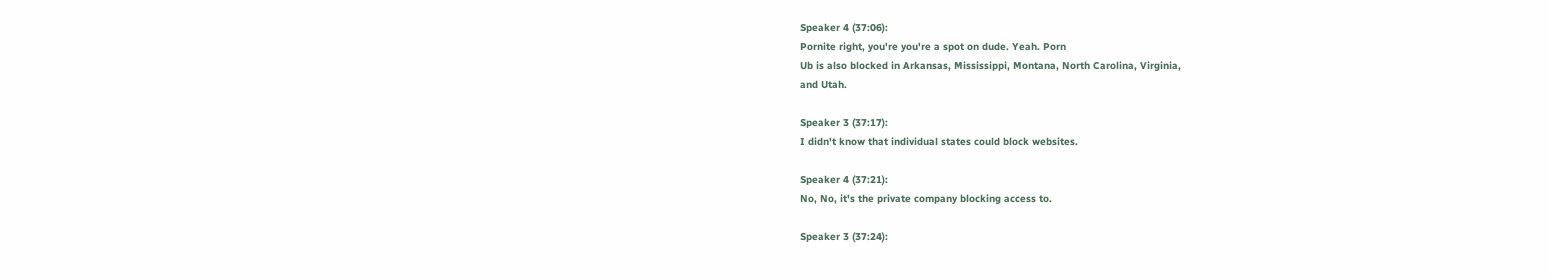Speaker 4 (37:06):
Pornite right, you're you're a spot on dude. Yeah. Porn
Ub is also blocked in Arkansas, Mississippi, Montana, North Carolina, Virginia,
and Utah.

Speaker 3 (37:17):
I didn't know that individual states could block websites.

Speaker 4 (37:21):
No, No, it's the private company blocking access to.

Speaker 3 (37:24):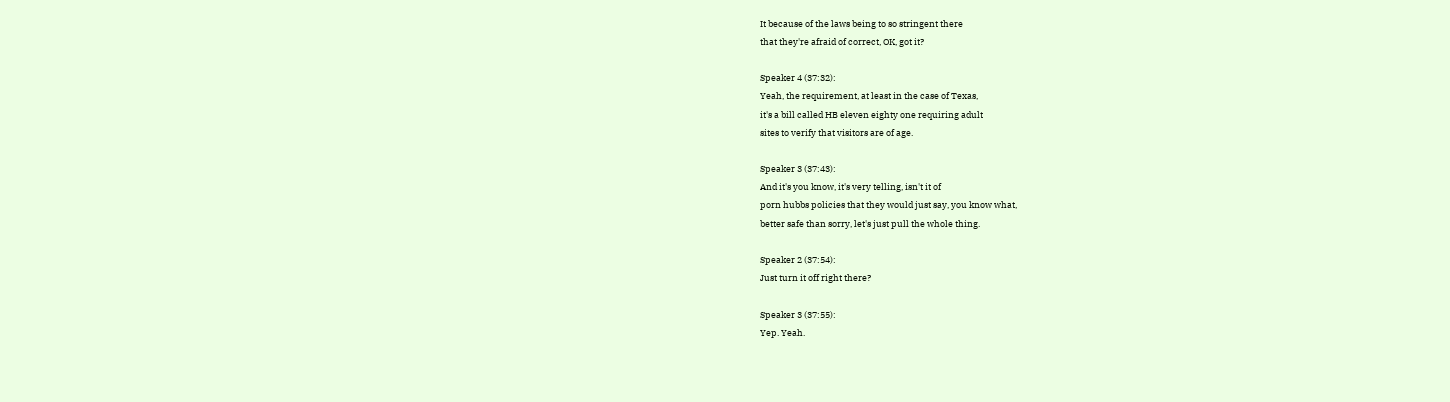It because of the laws being to so stringent there
that they're afraid of correct, OK, got it?

Speaker 4 (37:32):
Yeah, the requirement, at least in the case of Texas,
it's a bill called HB eleven eighty one requiring adult
sites to verify that visitors are of age.

Speaker 3 (37:43):
And it's you know, it's very telling, isn't it of
porn hubbs policies that they would just say, you know what,
better safe than sorry, let's just pull the whole thing.

Speaker 2 (37:54):
Just turn it off right there?

Speaker 3 (37:55):
Yep. Yeah.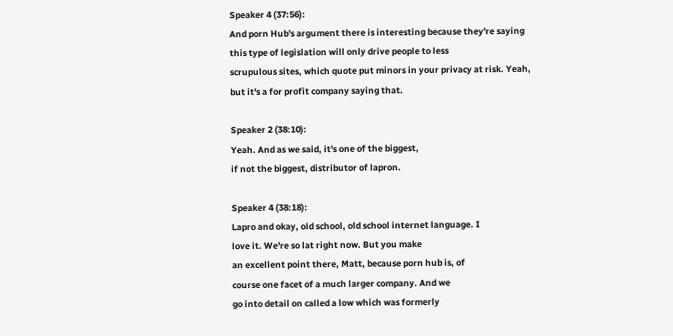Speaker 4 (37:56):
And porn Hub's argument there is interesting because they're saying
this type of legislation will only drive people to less
scrupulous sites, which quote put minors in your privacy at risk. Yeah,
but it's a for profit company saying that.

Speaker 2 (38:10):
Yeah. And as we said, it's one of the biggest,
if not the biggest, distributor of lapron.

Speaker 4 (38:18):
Lapro and okay, old school, old school internet language. I
love it. We're so lat right now. But you make
an excellent point there, Matt, because porn hub is, of
course one facet of a much larger company. And we
go into detail on called a low which was formerly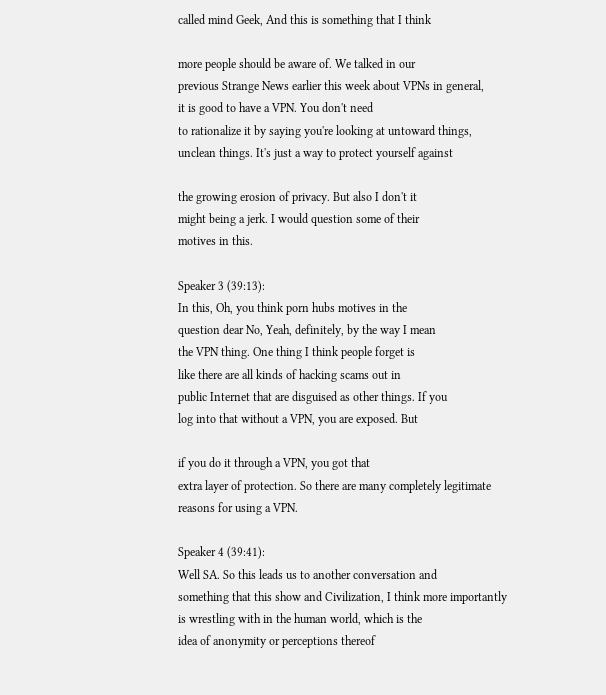called mind Geek, And this is something that I think

more people should be aware of. We talked in our
previous Strange News earlier this week about VPNs in general,
it is good to have a VPN. You don't need
to rationalize it by saying you're looking at untoward things,
unclean things. It's just a way to protect yourself against

the growing erosion of privacy. But also I don't it
might being a jerk. I would question some of their
motives in this.

Speaker 3 (39:13):
In this, Oh, you think porn hubs motives in the
question dear No, Yeah, definitely, by the way I mean
the VPN thing. One thing I think people forget is
like there are all kinds of hacking scams out in
public Internet that are disguised as other things. If you
log into that without a VPN, you are exposed. But

if you do it through a VPN, you got that
extra layer of protection. So there are many completely legitimate
reasons for using a VPN.

Speaker 4 (39:41):
Well SA. So this leads us to another conversation and
something that this show and Civilization, I think more importantly
is wrestling with in the human world, which is the
idea of anonymity or perceptions thereof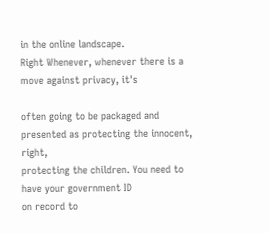in the online landscape.
Right Whenever, whenever there is a move against privacy, it's

often going to be packaged and presented as protecting the innocent, right,
protecting the children. You need to have your government ID
on record to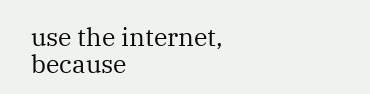use the internet, because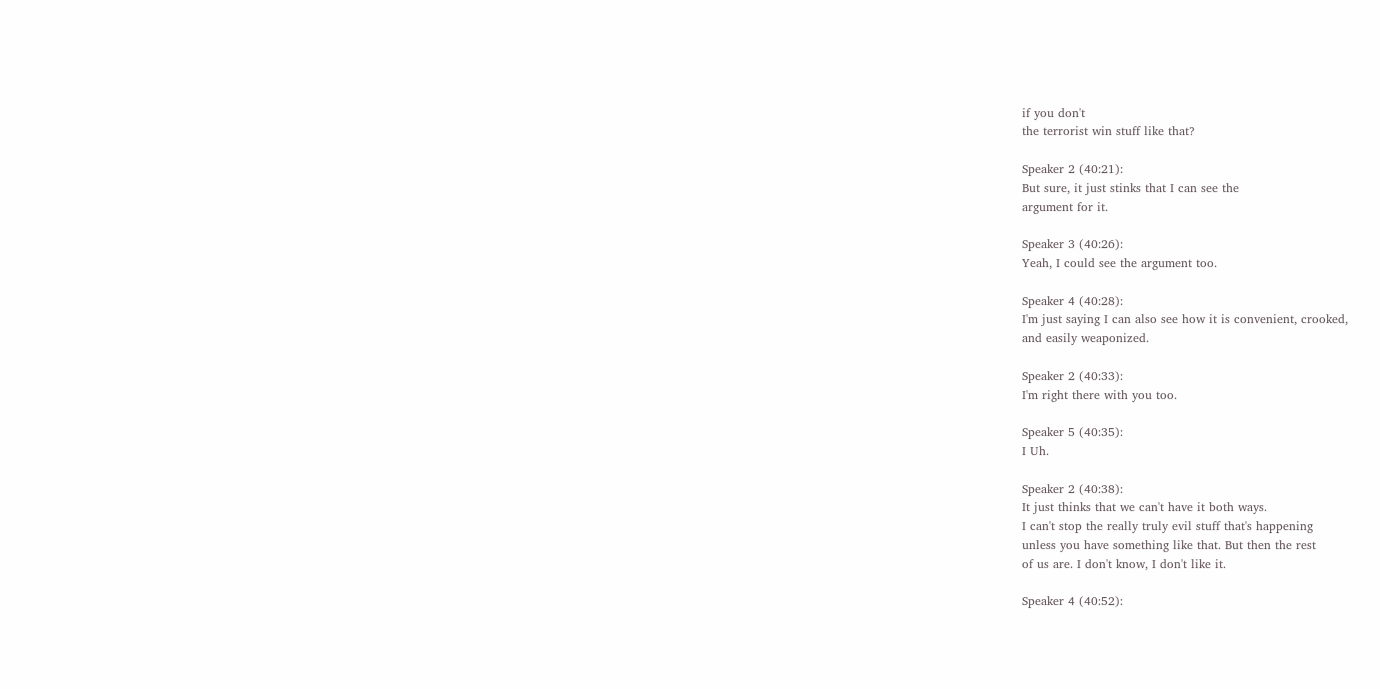if you don't
the terrorist win stuff like that?

Speaker 2 (40:21):
But sure, it just stinks that I can see the
argument for it.

Speaker 3 (40:26):
Yeah, I could see the argument too.

Speaker 4 (40:28):
I'm just saying I can also see how it is convenient, crooked,
and easily weaponized.

Speaker 2 (40:33):
I'm right there with you too.

Speaker 5 (40:35):
I Uh.

Speaker 2 (40:38):
It just thinks that we can't have it both ways.
I can't stop the really truly evil stuff that's happening
unless you have something like that. But then the rest
of us are. I don't know, I don't like it.

Speaker 4 (40:52):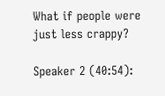What if people were just less crappy?

Speaker 2 (40:54):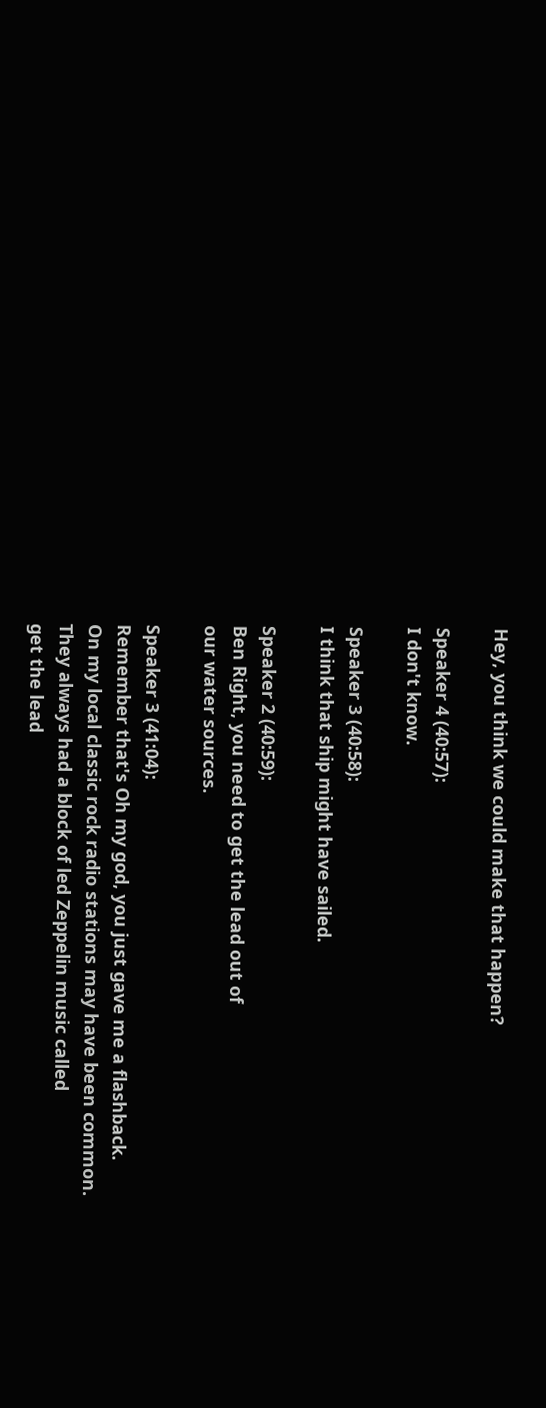Hey, you think we could make that happen?

Speaker 4 (40:57):
I don't know.

Speaker 3 (40:58):
I think that ship might have sailed.

Speaker 2 (40:59):
Ben Right, you need to get the lead out of
our water sources.

Speaker 3 (41:04):
Remember that's Oh my god, you just gave me a flashback.
On my local classic rock radio stations may have been common.
They always had a block of led Zeppelin music called
get the lead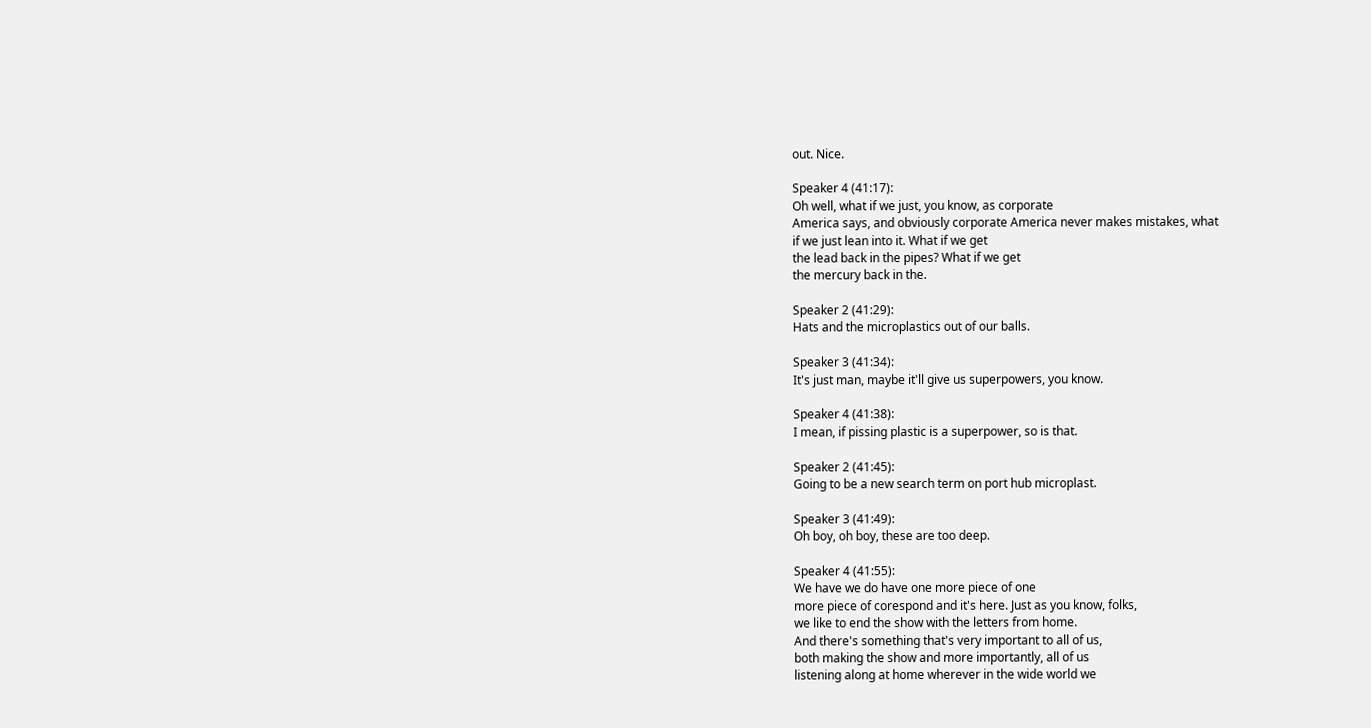out. Nice.

Speaker 4 (41:17):
Oh well, what if we just, you know, as corporate
America says, and obviously corporate America never makes mistakes, what
if we just lean into it. What if we get
the lead back in the pipes? What if we get
the mercury back in the.

Speaker 2 (41:29):
Hats and the microplastics out of our balls.

Speaker 3 (41:34):
It's just man, maybe it'll give us superpowers, you know.

Speaker 4 (41:38):
I mean, if pissing plastic is a superpower, so is that.

Speaker 2 (41:45):
Going to be a new search term on port hub microplast.

Speaker 3 (41:49):
Oh boy, oh boy, these are too deep.

Speaker 4 (41:55):
We have we do have one more piece of one
more piece of corespond and it's here. Just as you know, folks,
we like to end the show with the letters from home.
And there's something that's very important to all of us,
both making the show and more importantly, all of us
listening along at home wherever in the wide world we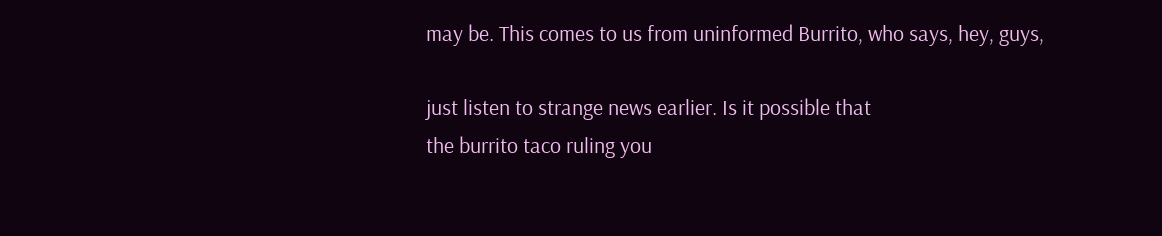may be. This comes to us from uninformed Burrito, who says, hey, guys,

just listen to strange news earlier. Is it possible that
the burrito taco ruling you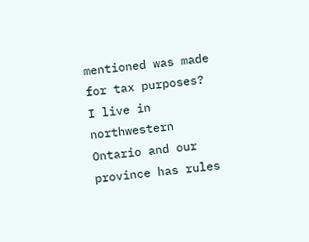mentioned was made for tax purposes?
I live in northwestern Ontario and our province has rules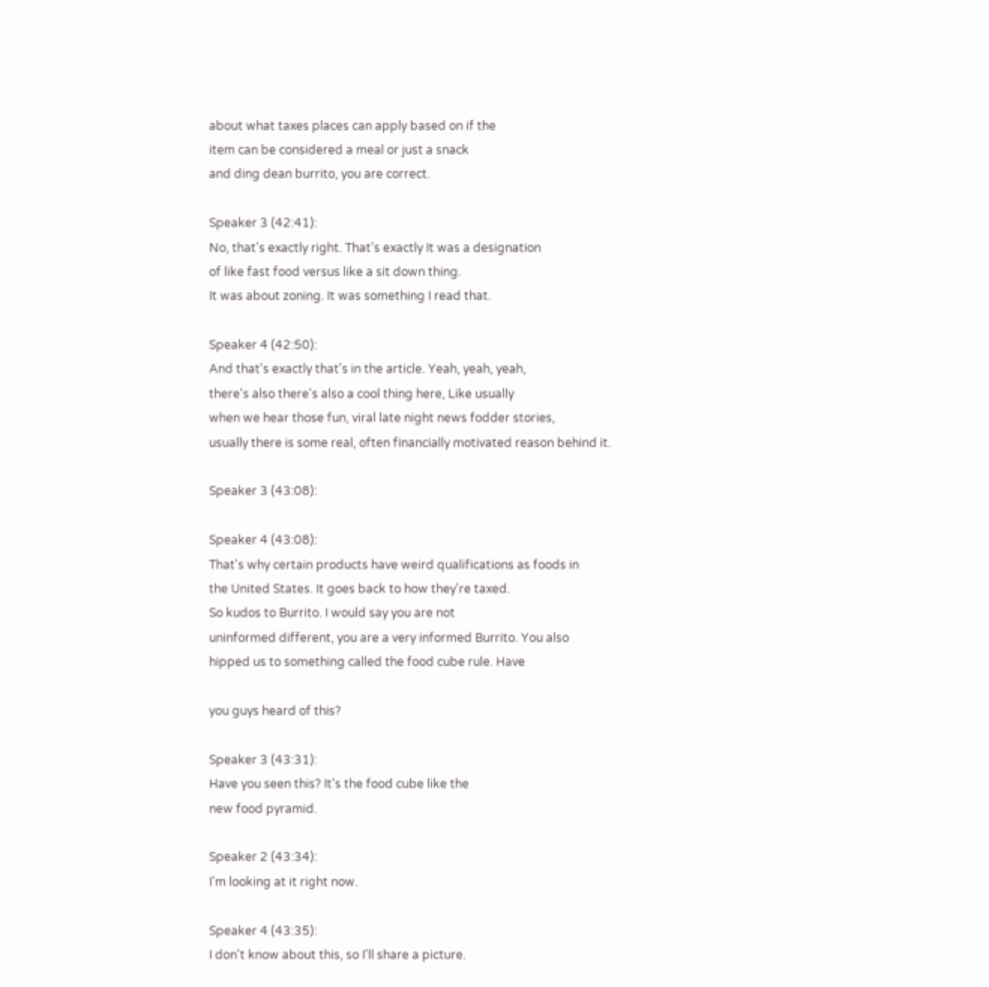about what taxes places can apply based on if the
item can be considered a meal or just a snack
and ding dean burrito, you are correct.

Speaker 3 (42:41):
No, that's exactly right. That's exactly It was a designation
of like fast food versus like a sit down thing.
It was about zoning. It was something I read that.

Speaker 4 (42:50):
And that's exactly that's in the article. Yeah, yeah, yeah,
there's also there's also a cool thing here, Like usually
when we hear those fun, viral late night news fodder stories,
usually there is some real, often financially motivated reason behind it.

Speaker 3 (43:08):

Speaker 4 (43:08):
That's why certain products have weird qualifications as foods in
the United States. It goes back to how they're taxed.
So kudos to Burrito. I would say you are not
uninformed different, you are a very informed Burrito. You also
hipped us to something called the food cube rule. Have

you guys heard of this?

Speaker 3 (43:31):
Have you seen this? It's the food cube like the
new food pyramid.

Speaker 2 (43:34):
I'm looking at it right now.

Speaker 4 (43:35):
I don't know about this, so I'll share a picture.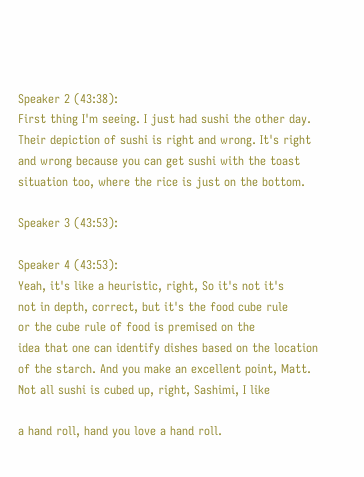Speaker 2 (43:38):
First thing I'm seeing. I just had sushi the other day.
Their depiction of sushi is right and wrong. It's right
and wrong because you can get sushi with the toast
situation too, where the rice is just on the bottom.

Speaker 3 (43:53):

Speaker 4 (43:53):
Yeah, it's like a heuristic, right, So it's not it's
not in depth, correct, but it's the food cube rule
or the cube rule of food is premised on the
idea that one can identify dishes based on the location
of the starch. And you make an excellent point, Matt.
Not all sushi is cubed up, right, Sashimi, I like

a hand roll, hand you love a hand roll.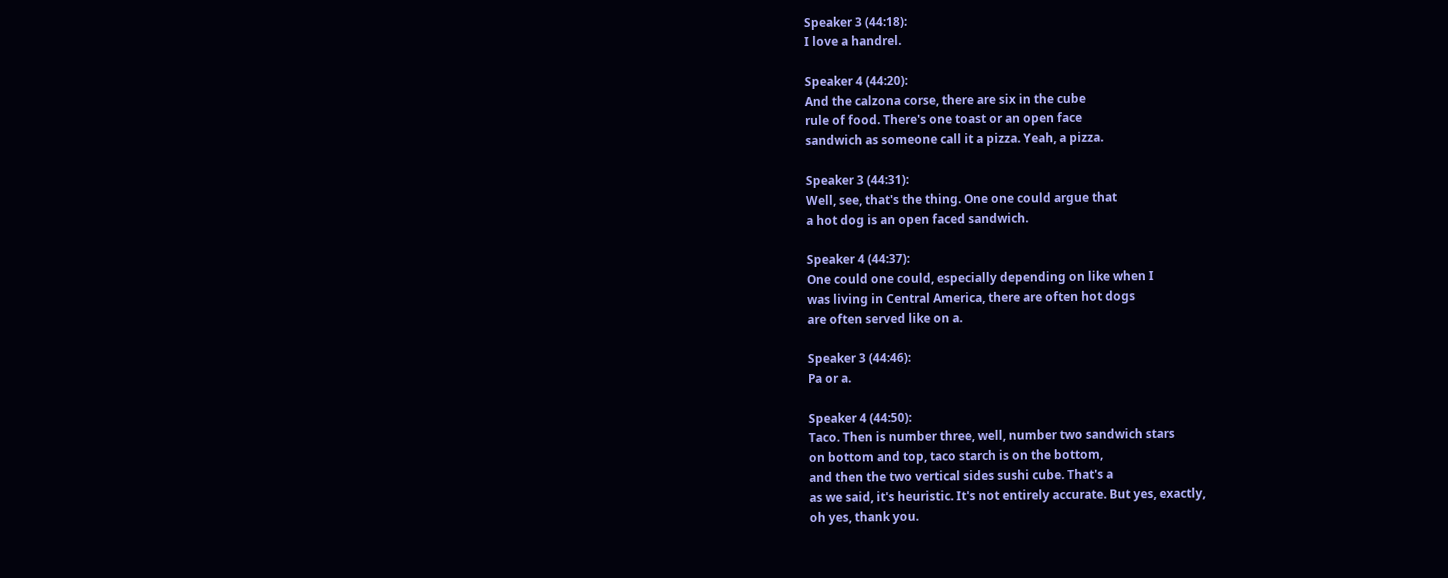Speaker 3 (44:18):
I love a handrel.

Speaker 4 (44:20):
And the calzona corse, there are six in the cube
rule of food. There's one toast or an open face
sandwich as someone call it a pizza. Yeah, a pizza.

Speaker 3 (44:31):
Well, see, that's the thing. One one could argue that
a hot dog is an open faced sandwich.

Speaker 4 (44:37):
One could one could, especially depending on like when I
was living in Central America, there are often hot dogs
are often served like on a.

Speaker 3 (44:46):
Pa or a.

Speaker 4 (44:50):
Taco. Then is number three, well, number two sandwich stars
on bottom and top, taco starch is on the bottom,
and then the two vertical sides sushi cube. That's a
as we said, it's heuristic. It's not entirely accurate. But yes, exactly,
oh yes, thank you.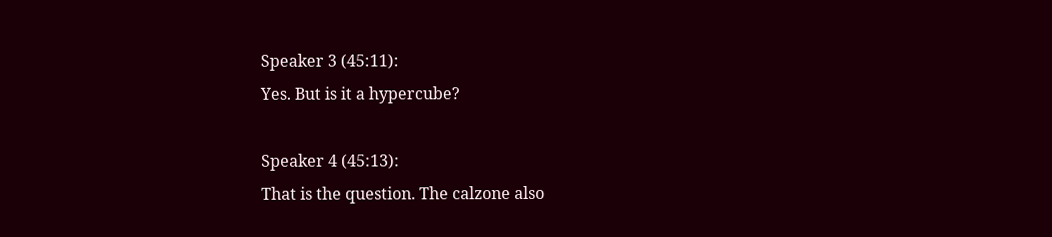Speaker 3 (45:11):
Yes. But is it a hypercube?

Speaker 4 (45:13):
That is the question. The calzone also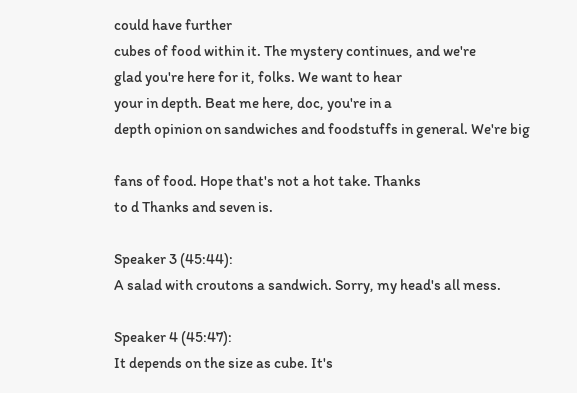could have further
cubes of food within it. The mystery continues, and we're
glad you're here for it, folks. We want to hear
your in depth. Beat me here, doc, you're in a
depth opinion on sandwiches and foodstuffs in general. We're big

fans of food. Hope that's not a hot take. Thanks
to d Thanks and seven is.

Speaker 3 (45:44):
A salad with croutons a sandwich. Sorry, my head's all mess.

Speaker 4 (45:47):
It depends on the size as cube. It's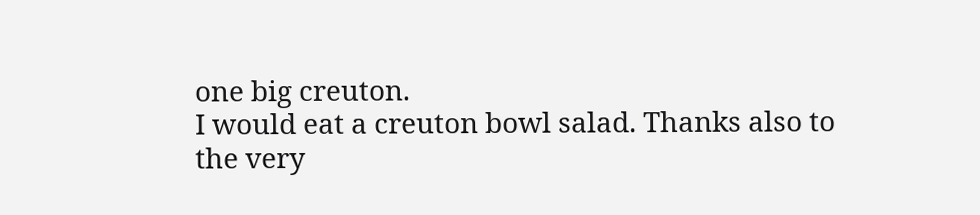one big creuton.
I would eat a creuton bowl salad. Thanks also to
the very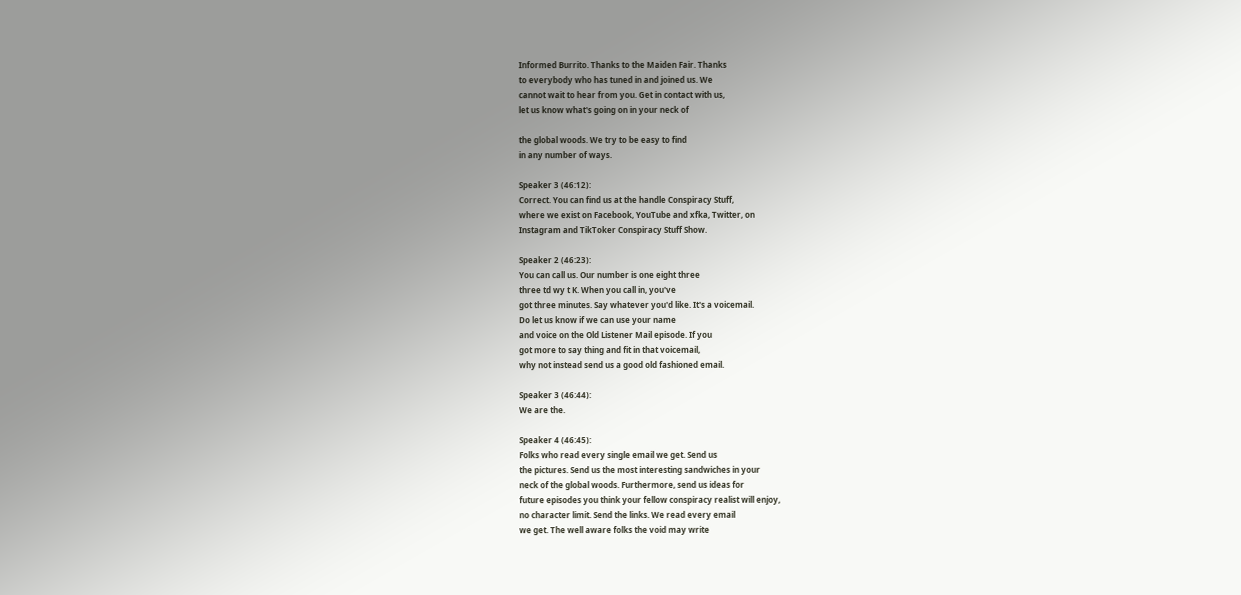Informed Burrito. Thanks to the Maiden Fair. Thanks
to everybody who has tuned in and joined us. We
cannot wait to hear from you. Get in contact with us,
let us know what's going on in your neck of

the global woods. We try to be easy to find
in any number of ways.

Speaker 3 (46:12):
Correct. You can find us at the handle Conspiracy Stuff,
where we exist on Facebook, YouTube and xfka, Twitter, on
Instagram and TikToker Conspiracy Stuff Show.

Speaker 2 (46:23):
You can call us. Our number is one eight three
three td wy t K. When you call in, you've
got three minutes. Say whatever you'd like. It's a voicemail.
Do let us know if we can use your name
and voice on the Old Listener Mail episode. If you
got more to say thing and fit in that voicemail,
why not instead send us a good old fashioned email.

Speaker 3 (46:44):
We are the.

Speaker 4 (46:45):
Folks who read every single email we get. Send us
the pictures. Send us the most interesting sandwiches in your
neck of the global woods. Furthermore, send us ideas for
future episodes you think your fellow conspiracy realist will enjoy,
no character limit. Send the links. We read every email
we get. The well aware folks the void may write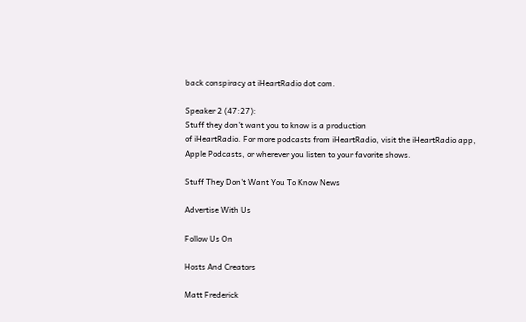back conspiracy at iHeartRadio dot com.

Speaker 2 (47:27):
Stuff they don't want you to know is a production
of iHeartRadio. For more podcasts from iHeartRadio, visit the iHeartRadio app,
Apple Podcasts, or wherever you listen to your favorite shows.

Stuff They Don't Want You To Know News

Advertise With Us

Follow Us On

Hosts And Creators

Matt Frederick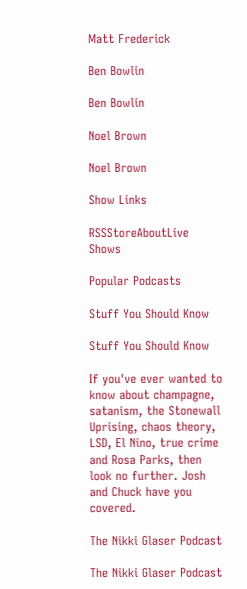Matt Frederick

Ben Bowlin

Ben Bowlin

Noel Brown

Noel Brown

Show Links

RSSStoreAboutLive Shows

Popular Podcasts

Stuff You Should Know

Stuff You Should Know

If you've ever wanted to know about champagne, satanism, the Stonewall Uprising, chaos theory, LSD, El Nino, true crime and Rosa Parks, then look no further. Josh and Chuck have you covered.

The Nikki Glaser Podcast

The Nikki Glaser Podcast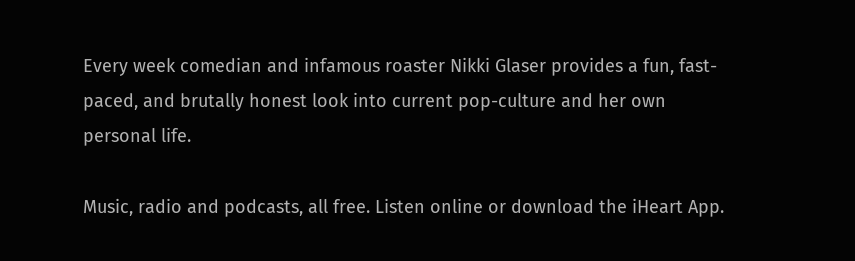Every week comedian and infamous roaster Nikki Glaser provides a fun, fast-paced, and brutally honest look into current pop-culture and her own personal life.

Music, radio and podcasts, all free. Listen online or download the iHeart App.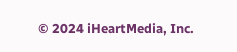© 2024 iHeartMedia, Inc.